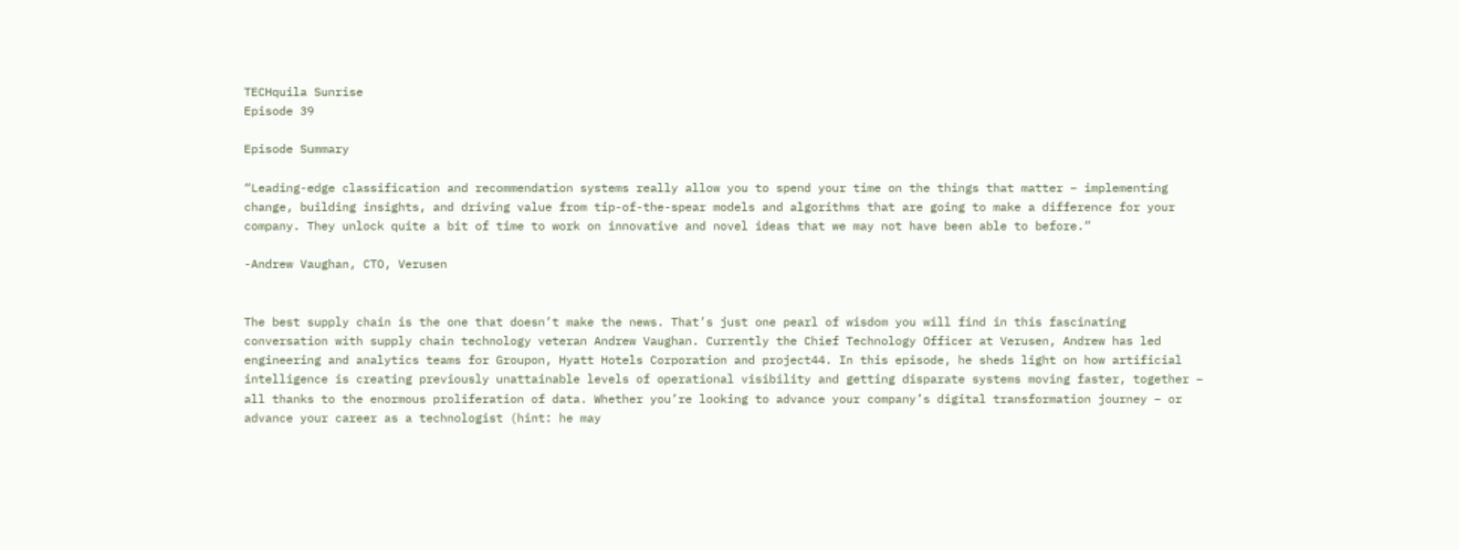TECHquila Sunrise
Episode 39

Episode Summary

“Leading-edge classification and recommendation systems really allow you to spend your time on the things that matter – implementing change, building insights, and driving value from tip-of-the-spear models and algorithms that are going to make a difference for your company. They unlock quite a bit of time to work on innovative and novel ideas that we may not have been able to before.”

-Andrew Vaughan, CTO, Verusen


The best supply chain is the one that doesn’t make the news. That’s just one pearl of wisdom you will find in this fascinating conversation with supply chain technology veteran Andrew Vaughan. Currently the Chief Technology Officer at Verusen, Andrew has led engineering and analytics teams for Groupon, Hyatt Hotels Corporation and project44. In this episode, he sheds light on how artificial intelligence is creating previously unattainable levels of operational visibility and getting disparate systems moving faster, together – all thanks to the enormous proliferation of data. Whether you’re looking to advance your company’s digital transformation journey – or advance your career as a technologist (hint: he may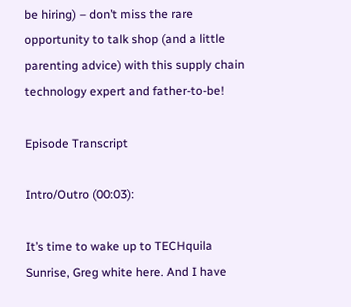be hiring) – don’t miss the rare opportunity to talk shop (and a little parenting advice) with this supply chain technology expert and father-to-be!

Episode Transcript

Intro/Outro (00:03):

It’s time to wake up to TECHquila Sunrise, Greg white here. And I have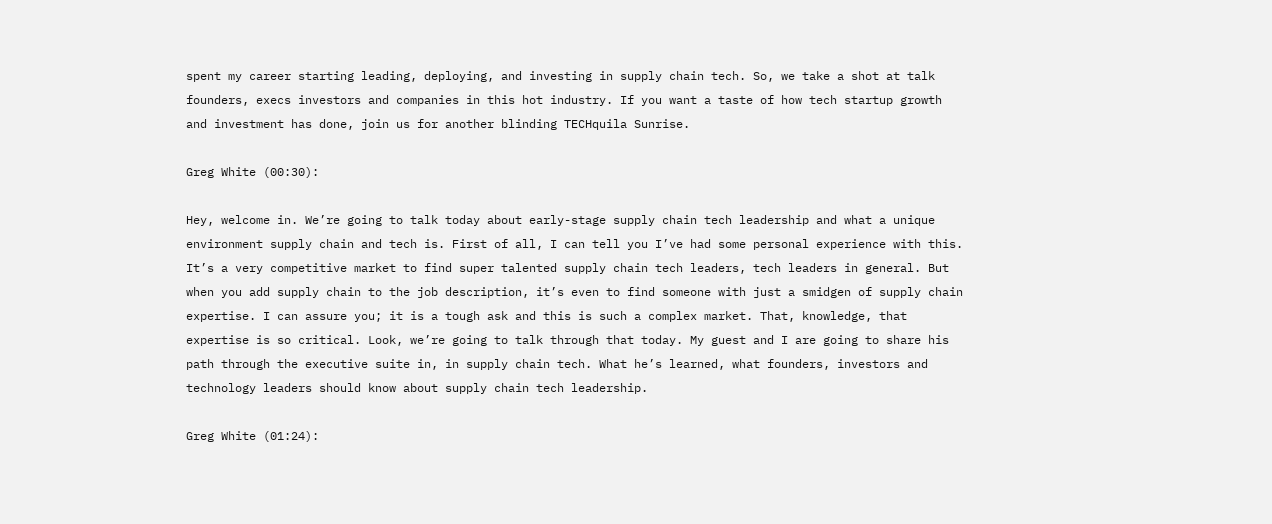spent my career starting leading, deploying, and investing in supply chain tech. So, we take a shot at talk founders, execs investors and companies in this hot industry. If you want a taste of how tech startup growth and investment has done, join us for another blinding TECHquila Sunrise.

Greg White (00:30):

Hey, welcome in. We’re going to talk today about early-stage supply chain tech leadership and what a unique environment supply chain and tech is. First of all, I can tell you I’ve had some personal experience with this. It’s a very competitive market to find super talented supply chain tech leaders, tech leaders in general. But when you add supply chain to the job description, it’s even to find someone with just a smidgen of supply chain expertise. I can assure you; it is a tough ask and this is such a complex market. That, knowledge, that expertise is so critical. Look, we’re going to talk through that today. My guest and I are going to share his path through the executive suite in, in supply chain tech. What he’s learned, what founders, investors and technology leaders should know about supply chain tech leadership.

Greg White (01:24):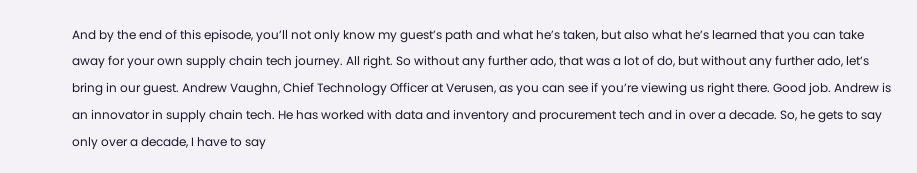And by the end of this episode, you’ll not only know my guest’s path and what he’s taken, but also what he’s learned that you can take away for your own supply chain tech journey. All right. So without any further ado, that was a lot of do, but without any further ado, let’s bring in our guest. Andrew Vaughn, Chief Technology Officer at Verusen, as you can see if you’re viewing us right there. Good job. Andrew is an innovator in supply chain tech. He has worked with data and inventory and procurement tech and in over a decade. So, he gets to say only over a decade, I have to say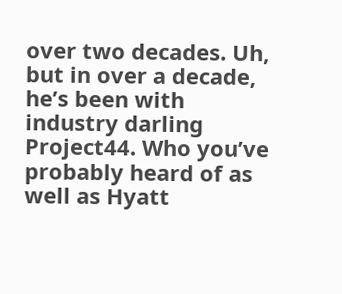over two decades. Uh, but in over a decade, he’s been with industry darling Project44. Who you’ve probably heard of as well as Hyatt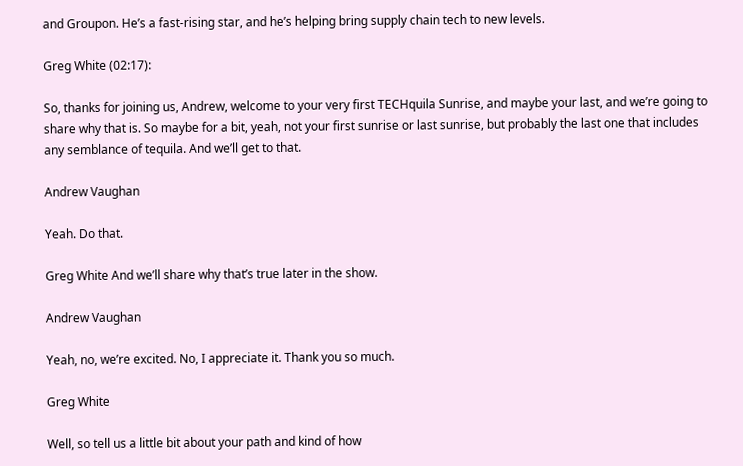and Groupon. He’s a fast-rising star, and he’s helping bring supply chain tech to new levels.

Greg White (02:17):

So, thanks for joining us, Andrew, welcome to your very first TECHquila Sunrise, and maybe your last, and we’re going to share why that is. So maybe for a bit, yeah, not your first sunrise or last sunrise, but probably the last one that includes any semblance of tequila. And we’ll get to that.

Andrew Vaughan

Yeah. Do that.

Greg White And we’ll share why that’s true later in the show.

Andrew Vaughan

Yeah, no, we’re excited. No, I appreciate it. Thank you so much.

Greg White

Well, so tell us a little bit about your path and kind of how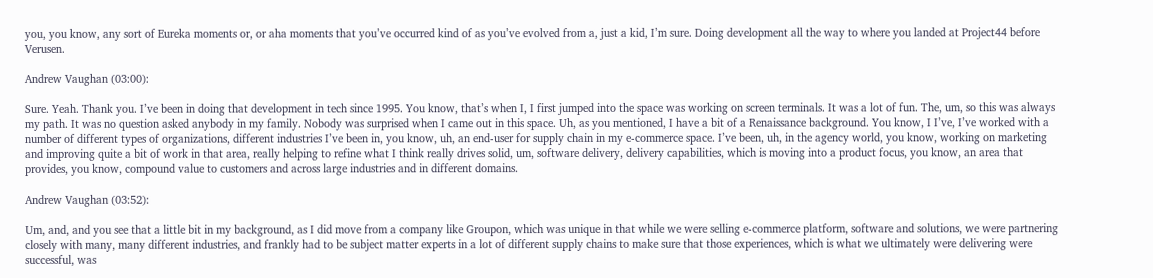you, you know, any sort of Eureka moments or, or aha moments that you’ve occurred kind of as you’ve evolved from a, just a kid, I’m sure. Doing development all the way to where you landed at Project44 before Verusen.

Andrew Vaughan (03:00):

Sure. Yeah. Thank you. I’ve been in doing that development in tech since 1995. You know, that’s when I, I first jumped into the space was working on screen terminals. It was a lot of fun. The, um, so this was always my path. It was no question asked anybody in my family. Nobody was surprised when I came out in this space. Uh, as you mentioned, I have a bit of a Renaissance background. You know, I I’ve, I’ve worked with a number of different types of organizations, different industries I’ve been in, you know, uh, an end-user for supply chain in my e-commerce space. I’ve been, uh, in the agency world, you know, working on marketing and improving quite a bit of work in that area, really helping to refine what I think really drives solid, um, software delivery, delivery capabilities, which is moving into a product focus, you know, an area that provides, you know, compound value to customers and across large industries and in different domains.

Andrew Vaughan (03:52):

Um, and, and you see that a little bit in my background, as I did move from a company like Groupon, which was unique in that while we were selling e-commerce platform, software and solutions, we were partnering closely with many, many different industries, and frankly had to be subject matter experts in a lot of different supply chains to make sure that those experiences, which is what we ultimately were delivering were successful, was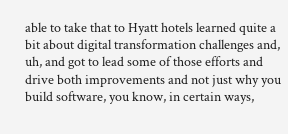able to take that to Hyatt hotels learned quite a bit about digital transformation challenges and, uh, and got to lead some of those efforts and drive both improvements and not just why you build software, you know, in certain ways,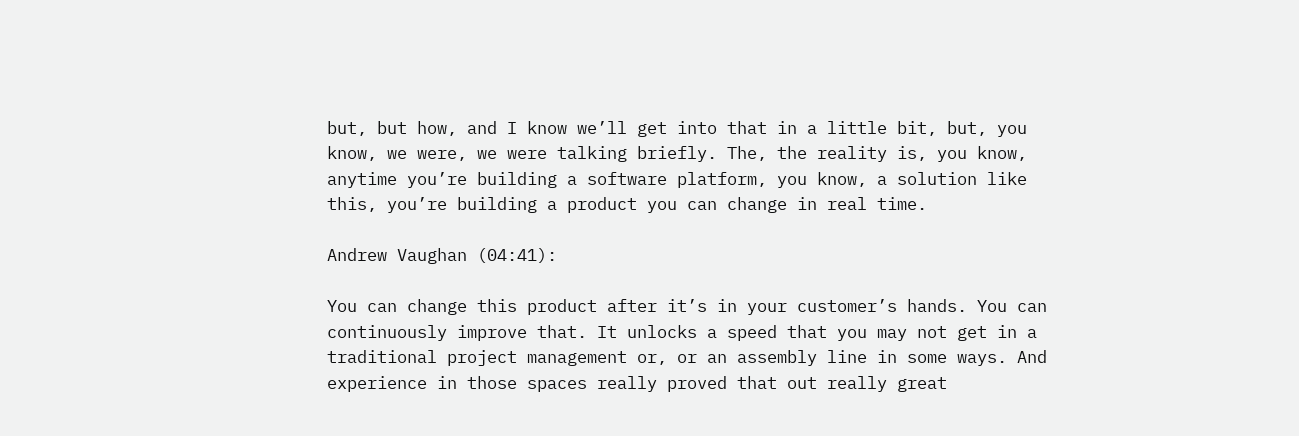but, but how, and I know we’ll get into that in a little bit, but, you know, we were, we were talking briefly. The, the reality is, you know, anytime you’re building a software platform, you know, a solution like this, you’re building a product you can change in real time.

Andrew Vaughan (04:41):

You can change this product after it’s in your customer’s hands. You can continuously improve that. It unlocks a speed that you may not get in a traditional project management or, or an assembly line in some ways. And experience in those spaces really proved that out really great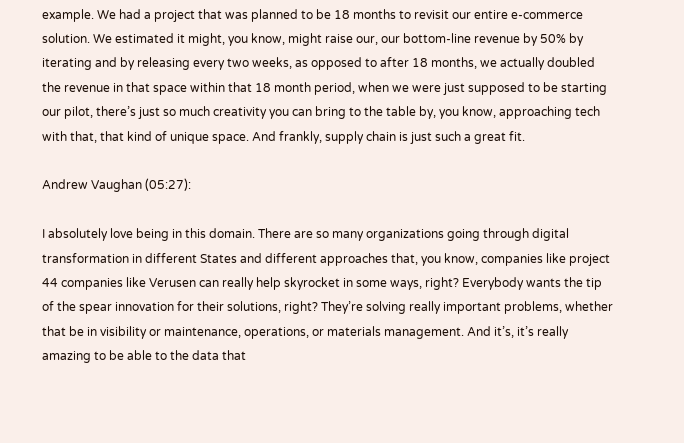example. We had a project that was planned to be 18 months to revisit our entire e-commerce solution. We estimated it might, you know, might raise our, our bottom-line revenue by 50% by iterating and by releasing every two weeks, as opposed to after 18 months, we actually doubled the revenue in that space within that 18 month period, when we were just supposed to be starting our pilot, there’s just so much creativity you can bring to the table by, you know, approaching tech with that, that kind of unique space. And frankly, supply chain is just such a great fit.

Andrew Vaughan (05:27):

I absolutely love being in this domain. There are so many organizations going through digital transformation in different States and different approaches that, you know, companies like project 44 companies like Verusen can really help skyrocket in some ways, right? Everybody wants the tip of the spear innovation for their solutions, right? They’re solving really important problems, whether that be in visibility or maintenance, operations, or materials management. And it’s, it’s really amazing to be able to the data that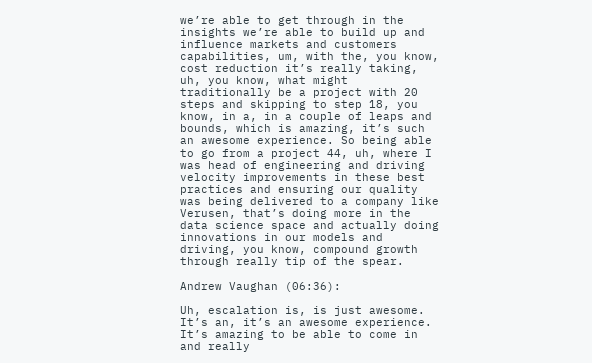we’re able to get through in the insights we’re able to build up and influence markets and customers capabilities, um, with the, you know, cost reduction it’s really taking, uh, you know, what might traditionally be a project with 20 steps and skipping to step 18, you know, in a, in a couple of leaps and bounds, which is amazing, it’s such an awesome experience. So being able to go from a project 44, uh, where I was head of engineering and driving velocity improvements in these best practices and ensuring our quality was being delivered to a company like Verusen, that’s doing more in the data science space and actually doing innovations in our models and driving, you know, compound growth through really tip of the spear.

Andrew Vaughan (06:36):

Uh, escalation is, is just awesome. It’s an, it’s an awesome experience. It’s amazing to be able to come in and really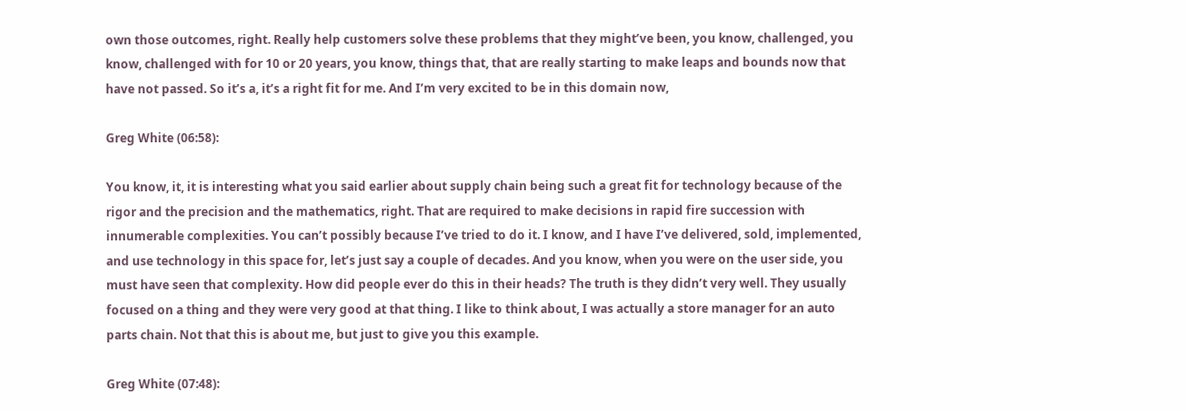own those outcomes, right. Really help customers solve these problems that they might’ve been, you know, challenged, you know, challenged with for 10 or 20 years, you know, things that, that are really starting to make leaps and bounds now that have not passed. So it’s a, it’s a right fit for me. And I’m very excited to be in this domain now,

Greg White (06:58):

You know, it, it is interesting what you said earlier about supply chain being such a great fit for technology because of the rigor and the precision and the mathematics, right. That are required to make decisions in rapid fire succession with innumerable complexities. You can’t possibly because I’ve tried to do it. I know, and I have I’ve delivered, sold, implemented, and use technology in this space for, let’s just say a couple of decades. And you know, when you were on the user side, you must have seen that complexity. How did people ever do this in their heads? The truth is they didn’t very well. They usually focused on a thing and they were very good at that thing. I like to think about, I was actually a store manager for an auto parts chain. Not that this is about me, but just to give you this example.

Greg White (07:48):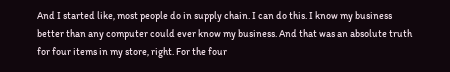And I started like, most people do in supply chain. I can do this. I know my business better than any computer could ever know my business. And that was an absolute truth for four items in my store, right. For the four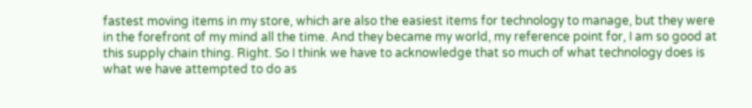fastest moving items in my store, which are also the easiest items for technology to manage, but they were in the forefront of my mind all the time. And they became my world, my reference point for, I am so good at this supply chain thing. Right. So I think we have to acknowledge that so much of what technology does is what we have attempted to do as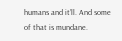humans and it’ll. And some of that is mundane.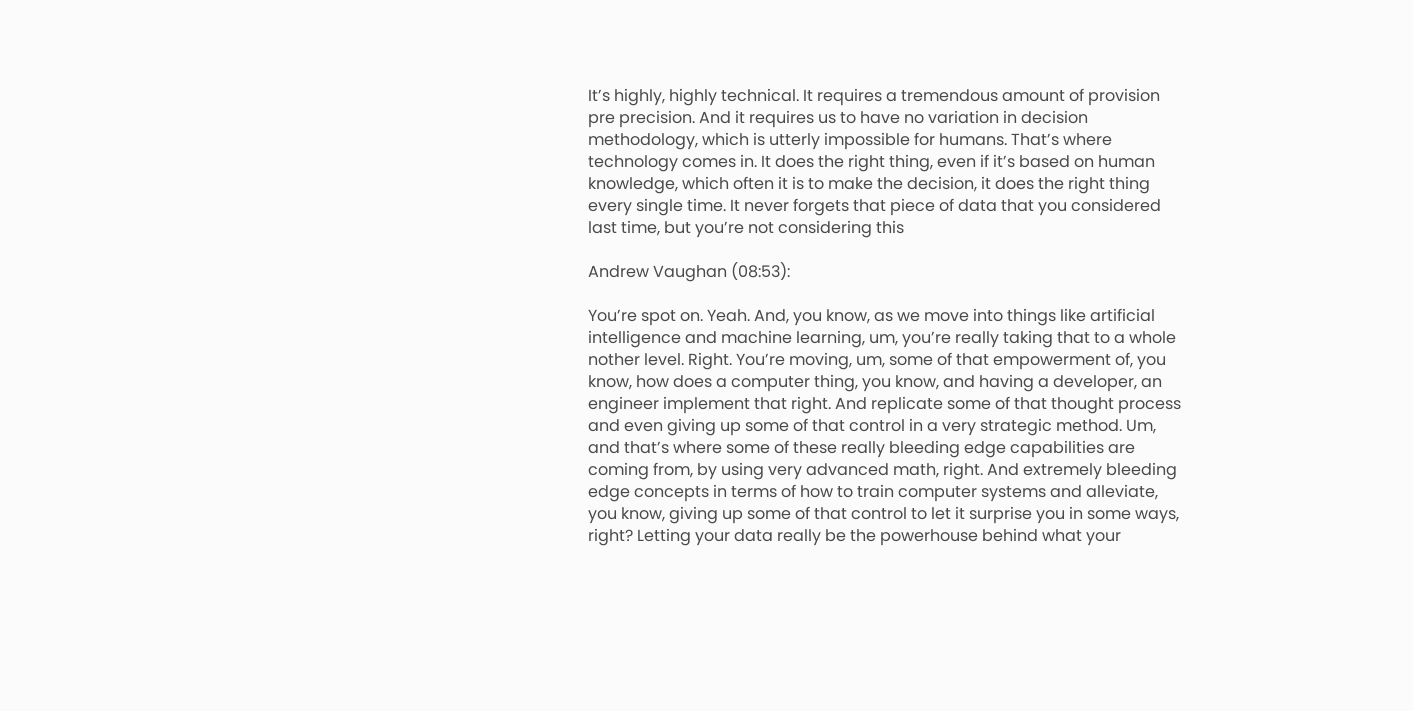It’s highly, highly technical. It requires a tremendous amount of provision pre precision. And it requires us to have no variation in decision methodology, which is utterly impossible for humans. That’s where technology comes in. It does the right thing, even if it’s based on human knowledge, which often it is to make the decision, it does the right thing every single time. It never forgets that piece of data that you considered last time, but you’re not considering this

Andrew Vaughan (08:53):

You’re spot on. Yeah. And, you know, as we move into things like artificial intelligence and machine learning, um, you’re really taking that to a whole nother level. Right. You’re moving, um, some of that empowerment of, you know, how does a computer thing, you know, and having a developer, an engineer implement that right. And replicate some of that thought process and even giving up some of that control in a very strategic method. Um, and that’s where some of these really bleeding edge capabilities are coming from, by using very advanced math, right. And extremely bleeding edge concepts in terms of how to train computer systems and alleviate, you know, giving up some of that control to let it surprise you in some ways, right? Letting your data really be the powerhouse behind what your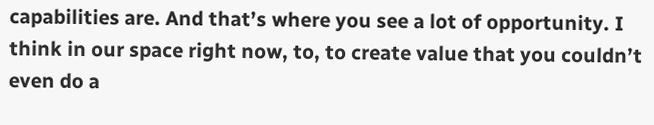capabilities are. And that’s where you see a lot of opportunity. I think in our space right now, to, to create value that you couldn’t even do a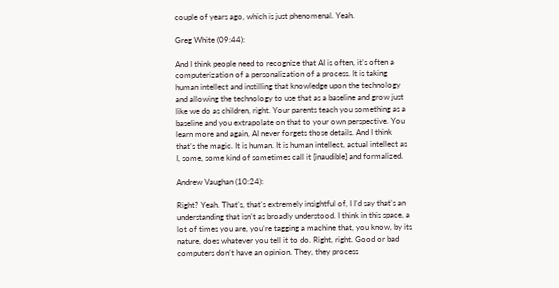couple of years ago, which is just phenomenal. Yeah.

Greg White (09:44):

And I think people need to recognize that AI is often, it’s often a computerization of a personalization of a process. It is taking human intellect and instilling that knowledge upon the technology and allowing the technology to use that as a baseline and grow just like we do as children, right. Your parents teach you something as a baseline and you extrapolate on that to your own perspective. You learn more and again, AI never forgets those details. And I think that’s the magic. It is human. It is human intellect, actual intellect as I, some, some kind of sometimes call it [inaudible] and formalized.

Andrew Vaughan (10:24):

Right? Yeah. That’s, that’s extremely insightful of, I I’d say that’s an understanding that isn’t as broadly understood. I think in this space, a lot of times you are, you’re tagging a machine that, you know, by its nature, does whatever you tell it to do. Right, right. Good or bad computers don’t have an opinion. They, they process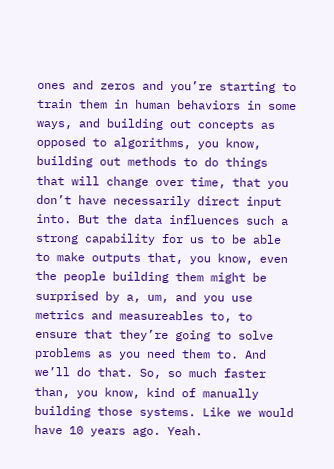ones and zeros and you’re starting to train them in human behaviors in some ways, and building out concepts as opposed to algorithms, you know, building out methods to do things that will change over time, that you don’t have necessarily direct input into. But the data influences such a strong capability for us to be able to make outputs that, you know, even the people building them might be surprised by a, um, and you use metrics and measureables to, to ensure that they’re going to solve problems as you need them to. And we’ll do that. So, so much faster than, you know, kind of manually building those systems. Like we would have 10 years ago. Yeah.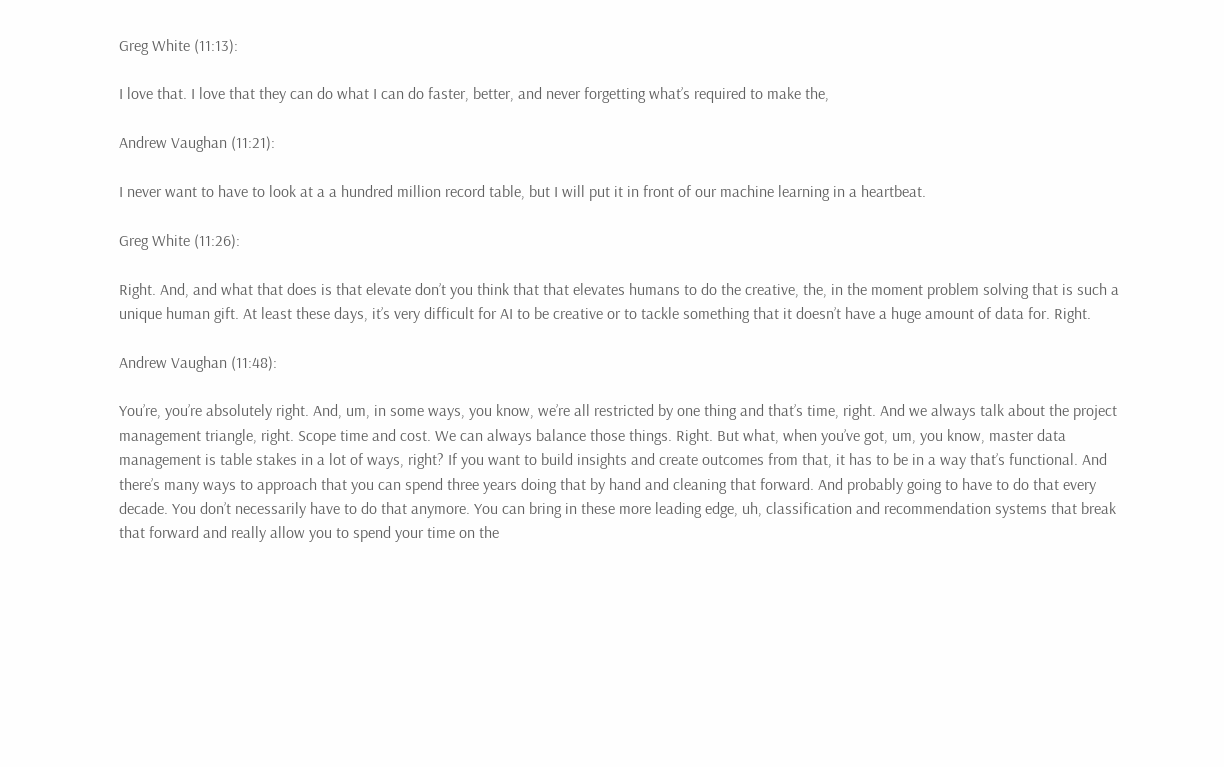Greg White (11:13):

I love that. I love that they can do what I can do faster, better, and never forgetting what’s required to make the,

Andrew Vaughan (11:21):

I never want to have to look at a a hundred million record table, but I will put it in front of our machine learning in a heartbeat.

Greg White (11:26):

Right. And, and what that does is that elevate don’t you think that that elevates humans to do the creative, the, in the moment problem solving that is such a unique human gift. At least these days, it’s very difficult for AI to be creative or to tackle something that it doesn’t have a huge amount of data for. Right.

Andrew Vaughan (11:48):

You’re, you’re absolutely right. And, um, in some ways, you know, we’re all restricted by one thing and that’s time, right. And we always talk about the project management triangle, right. Scope time and cost. We can always balance those things. Right. But what, when you’ve got, um, you know, master data management is table stakes in a lot of ways, right? If you want to build insights and create outcomes from that, it has to be in a way that’s functional. And there’s many ways to approach that you can spend three years doing that by hand and cleaning that forward. And probably going to have to do that every decade. You don’t necessarily have to do that anymore. You can bring in these more leading edge, uh, classification and recommendation systems that break that forward and really allow you to spend your time on the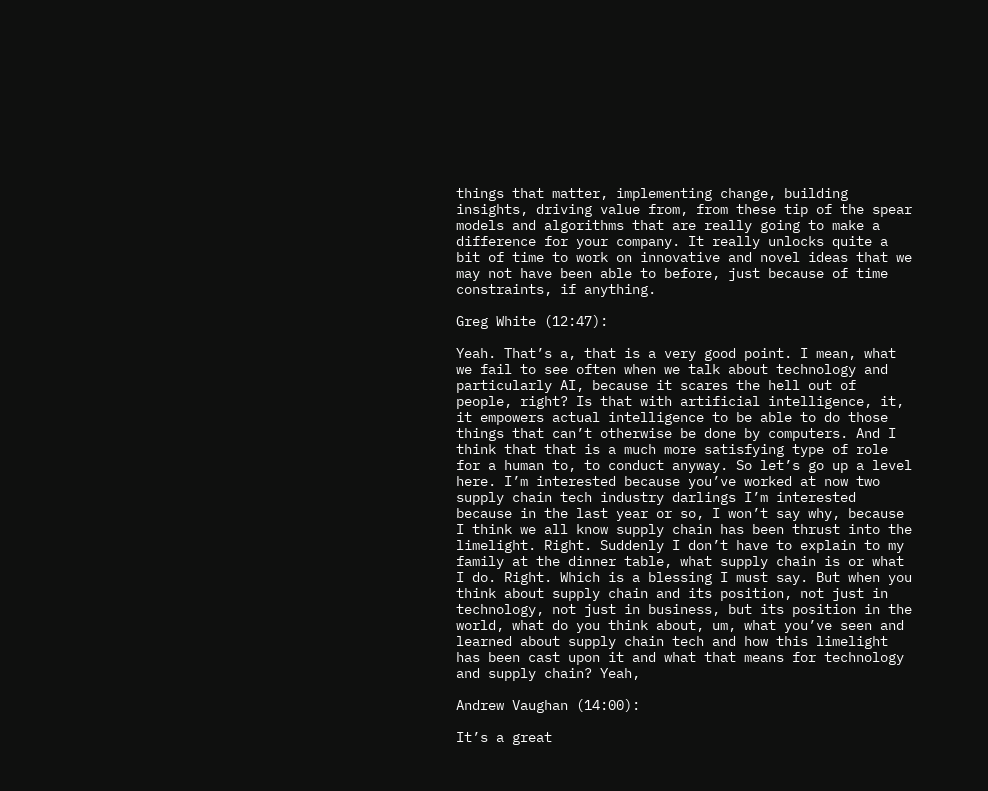things that matter, implementing change, building insights, driving value from, from these tip of the spear models and algorithms that are really going to make a difference for your company. It really unlocks quite a bit of time to work on innovative and novel ideas that we may not have been able to before, just because of time constraints, if anything.

Greg White (12:47):

Yeah. That’s a, that is a very good point. I mean, what we fail to see often when we talk about technology and particularly AI, because it scares the hell out of people, right? Is that with artificial intelligence, it, it empowers actual intelligence to be able to do those things that can’t otherwise be done by computers. And I think that that is a much more satisfying type of role for a human to, to conduct anyway. So let’s go up a level here. I’m interested because you’ve worked at now two supply chain tech industry darlings I’m interested because in the last year or so, I won’t say why, because I think we all know supply chain has been thrust into the limelight. Right. Suddenly I don’t have to explain to my family at the dinner table, what supply chain is or what I do. Right. Which is a blessing I must say. But when you think about supply chain and its position, not just in technology, not just in business, but its position in the world, what do you think about, um, what you’ve seen and learned about supply chain tech and how this limelight has been cast upon it and what that means for technology and supply chain? Yeah,

Andrew Vaughan (14:00):

It’s a great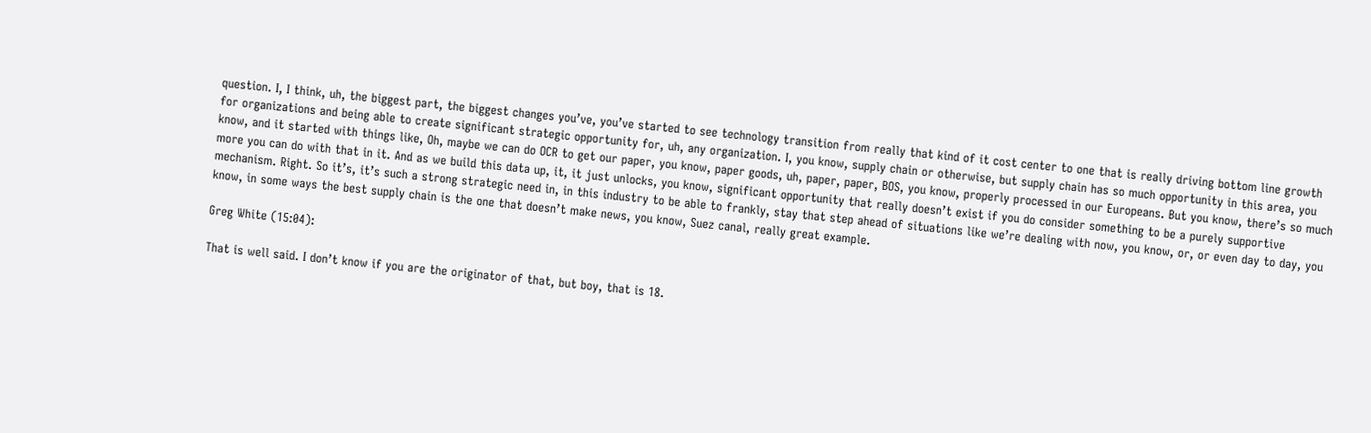question. I, I think, uh, the biggest part, the biggest changes you’ve, you’ve started to see technology transition from really that kind of it cost center to one that is really driving bottom line growth for organizations and being able to create significant strategic opportunity for, uh, any organization. I, you know, supply chain or otherwise, but supply chain has so much opportunity in this area, you know, and it started with things like, Oh, maybe we can do OCR to get our paper, you know, paper goods, uh, paper, paper, BOS, you know, properly processed in our Europeans. But you know, there’s so much more you can do with that in it. And as we build this data up, it, it just unlocks, you know, significant opportunity that really doesn’t exist if you do consider something to be a purely supportive mechanism. Right. So it’s, it’s such a strong strategic need in, in this industry to be able to frankly, stay that step ahead of situations like we’re dealing with now, you know, or, or even day to day, you know, in some ways the best supply chain is the one that doesn’t make news, you know, Suez canal, really great example.

Greg White (15:04):

That is well said. I don’t know if you are the originator of that, but boy, that is 18.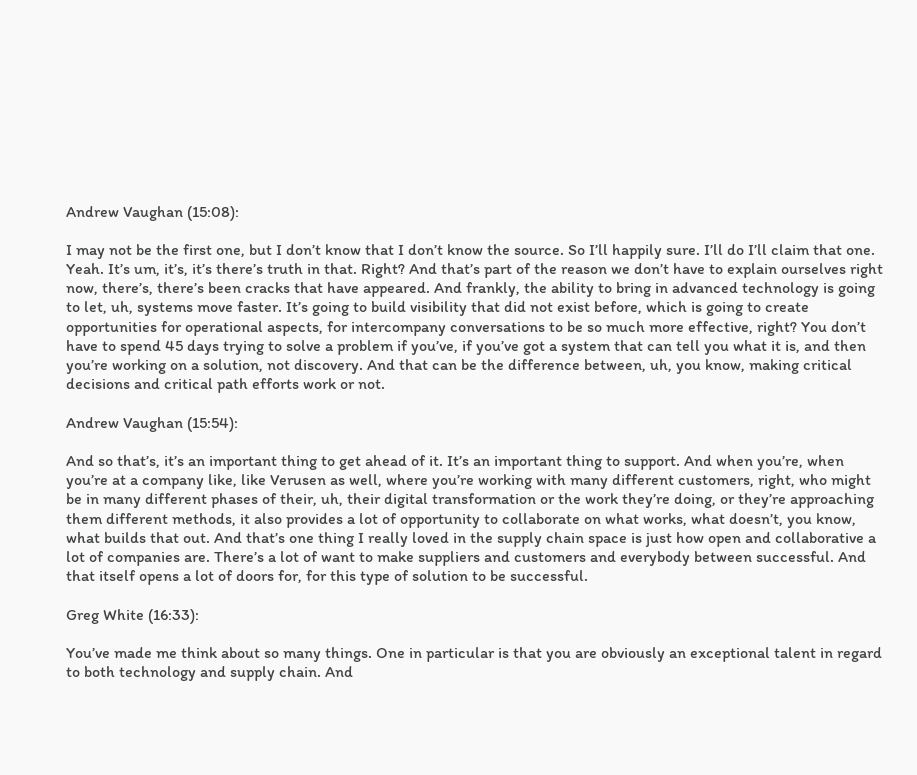Andrew Vaughan (15:08):

I may not be the first one, but I don’t know that I don’t know the source. So I’ll happily sure. I’ll do I’ll claim that one. Yeah. It’s um, it’s, it’s there’s truth in that. Right? And that’s part of the reason we don’t have to explain ourselves right now, there’s, there’s been cracks that have appeared. And frankly, the ability to bring in advanced technology is going to let, uh, systems move faster. It’s going to build visibility that did not exist before, which is going to create opportunities for operational aspects, for intercompany conversations to be so much more effective, right? You don’t have to spend 45 days trying to solve a problem if you’ve, if you’ve got a system that can tell you what it is, and then you’re working on a solution, not discovery. And that can be the difference between, uh, you know, making critical decisions and critical path efforts work or not.

Andrew Vaughan (15:54):

And so that’s, it’s an important thing to get ahead of it. It’s an important thing to support. And when you’re, when you’re at a company like, like Verusen as well, where you’re working with many different customers, right, who might be in many different phases of their, uh, their digital transformation or the work they’re doing, or they’re approaching them different methods, it also provides a lot of opportunity to collaborate on what works, what doesn’t, you know, what builds that out. And that’s one thing I really loved in the supply chain space is just how open and collaborative a lot of companies are. There’s a lot of want to make suppliers and customers and everybody between successful. And that itself opens a lot of doors for, for this type of solution to be successful.

Greg White (16:33):

You’ve made me think about so many things. One in particular is that you are obviously an exceptional talent in regard to both technology and supply chain. And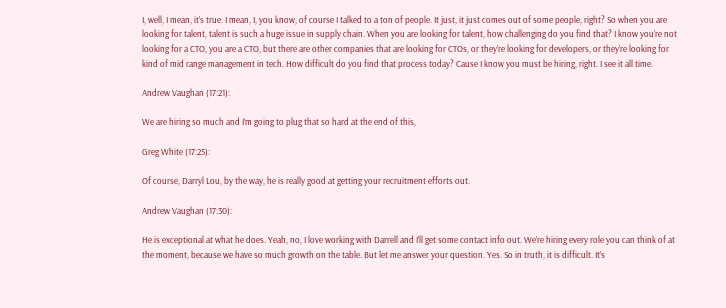I, well, I mean, it’s true. I mean, I, you know, of course I talked to a ton of people. It just, it just comes out of some people, right? So when you are looking for talent, talent is such a huge issue in supply chain. When you are looking for talent, how challenging do you find that? I know you’re not looking for a CTO, you are a CTO, but there are other companies that are looking for CTOs, or they’re looking for developers, or they’re looking for kind of mid range management in tech. How difficult do you find that process today? Cause I know you must be hiring, right. I see it all time.

Andrew Vaughan (17:21):

We are hiring so much and I’m going to plug that so hard at the end of this,

Greg White (17:25):

Of course, Darryl Lou, by the way, he is really good at getting your recruitment efforts out.

Andrew Vaughan (17:30):

He is exceptional at what he does. Yeah, no, I love working with Darrell and I’ll get some contact info out. We’re hiring every role you can think of at the moment, because we have so much growth on the table. But let me answer your question. Yes. So in truth, it is difficult. It’s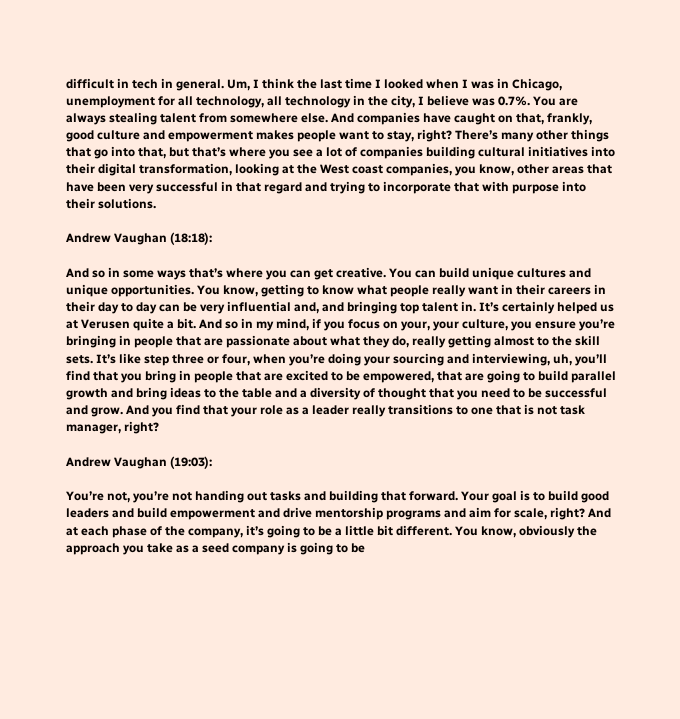difficult in tech in general. Um, I think the last time I looked when I was in Chicago, unemployment for all technology, all technology in the city, I believe was 0.7%. You are always stealing talent from somewhere else. And companies have caught on that, frankly, good culture and empowerment makes people want to stay, right? There’s many other things that go into that, but that’s where you see a lot of companies building cultural initiatives into their digital transformation, looking at the West coast companies, you know, other areas that have been very successful in that regard and trying to incorporate that with purpose into their solutions.

Andrew Vaughan (18:18):

And so in some ways that’s where you can get creative. You can build unique cultures and unique opportunities. You know, getting to know what people really want in their careers in their day to day can be very influential and, and bringing top talent in. It’s certainly helped us at Verusen quite a bit. And so in my mind, if you focus on your, your culture, you ensure you’re bringing in people that are passionate about what they do, really getting almost to the skill sets. It’s like step three or four, when you’re doing your sourcing and interviewing, uh, you’ll find that you bring in people that are excited to be empowered, that are going to build parallel growth and bring ideas to the table and a diversity of thought that you need to be successful and grow. And you find that your role as a leader really transitions to one that is not task manager, right?

Andrew Vaughan (19:03):

You’re not, you’re not handing out tasks and building that forward. Your goal is to build good leaders and build empowerment and drive mentorship programs and aim for scale, right? And at each phase of the company, it’s going to be a little bit different. You know, obviously the approach you take as a seed company is going to be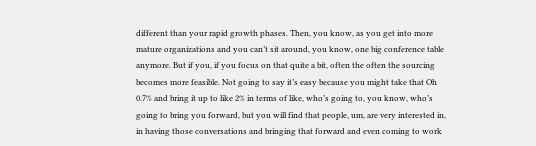different than your rapid growth phases. Then, you know, as you get into more mature organizations and you can’t sit around, you know, one big conference table anymore. But if you, if you focus on that quite a bit, often the often the sourcing becomes more feasible. Not going to say it’s easy because you might take that Oh 0.7% and bring it up to like 2% in terms of like, who’s going to, you know, who’s going to bring you forward, but you will find that people, um, are very interested in, in having those conversations and bringing that forward and even coming to work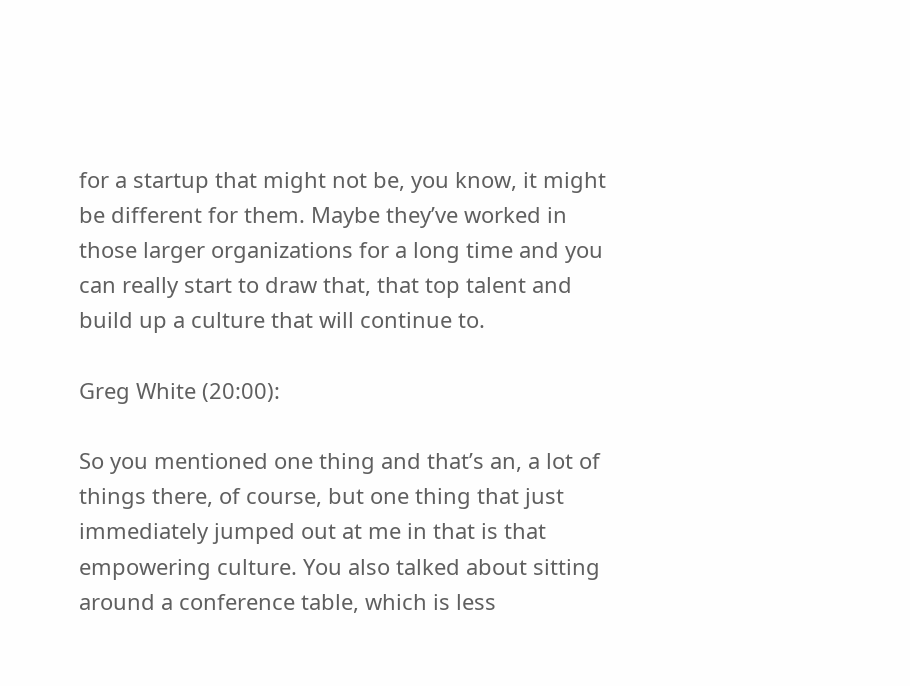for a startup that might not be, you know, it might be different for them. Maybe they’ve worked in those larger organizations for a long time and you can really start to draw that, that top talent and build up a culture that will continue to.

Greg White (20:00):

So you mentioned one thing and that’s an, a lot of things there, of course, but one thing that just immediately jumped out at me in that is that empowering culture. You also talked about sitting around a conference table, which is less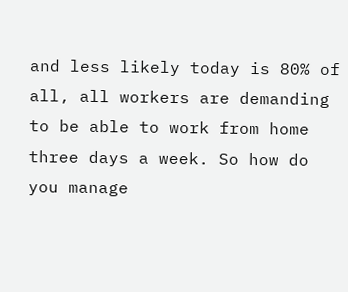and less likely today is 80% of all, all workers are demanding to be able to work from home three days a week. So how do you manage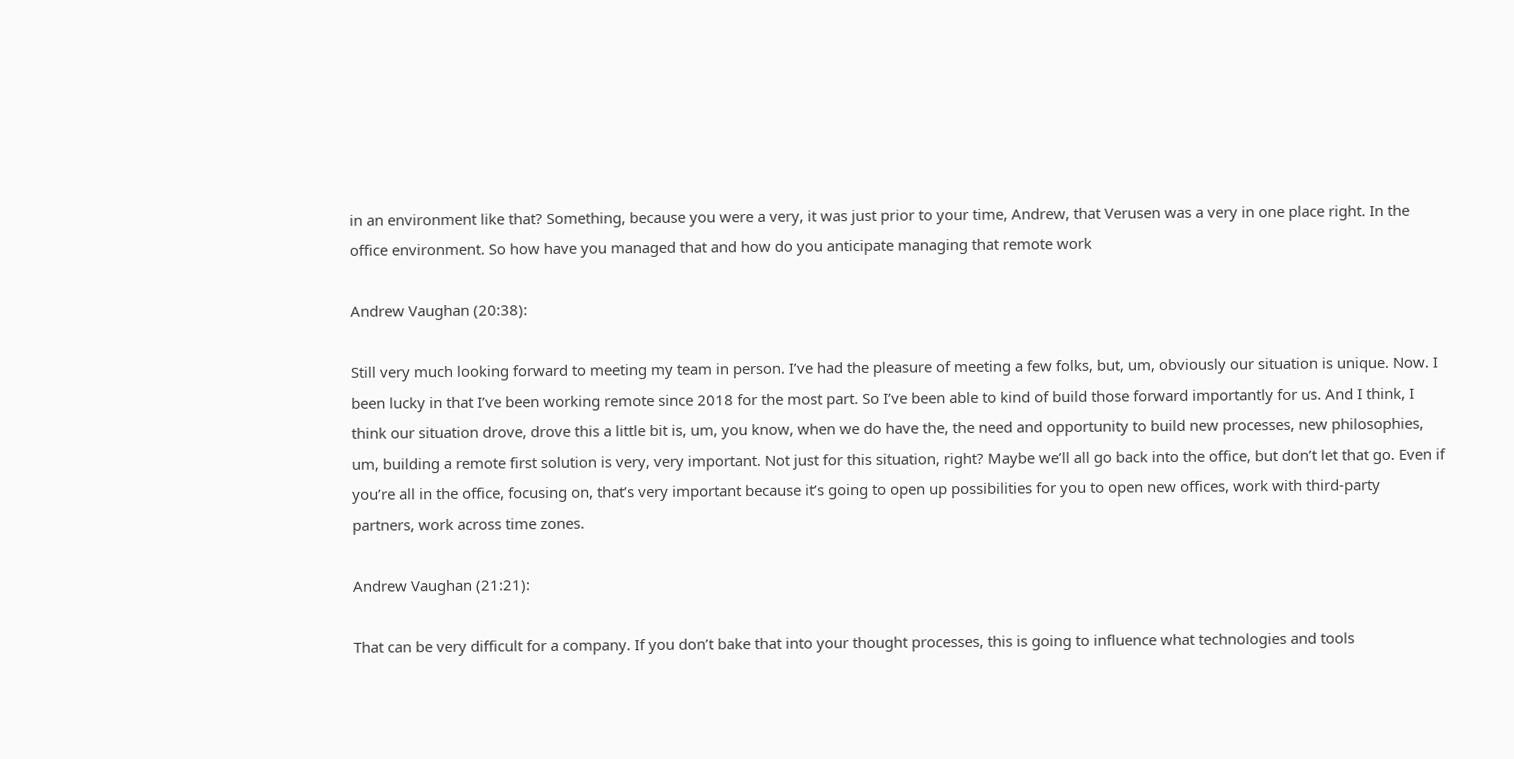in an environment like that? Something, because you were a very, it was just prior to your time, Andrew, that Verusen was a very in one place right. In the office environment. So how have you managed that and how do you anticipate managing that remote work

Andrew Vaughan (20:38):

Still very much looking forward to meeting my team in person. I’ve had the pleasure of meeting a few folks, but, um, obviously our situation is unique. Now. I been lucky in that I’ve been working remote since 2018 for the most part. So I’ve been able to kind of build those forward importantly for us. And I think, I think our situation drove, drove this a little bit is, um, you know, when we do have the, the need and opportunity to build new processes, new philosophies, um, building a remote first solution is very, very important. Not just for this situation, right? Maybe we’ll all go back into the office, but don’t let that go. Even if you’re all in the office, focusing on, that’s very important because it’s going to open up possibilities for you to open new offices, work with third-party partners, work across time zones.

Andrew Vaughan (21:21):

That can be very difficult for a company. If you don’t bake that into your thought processes, this is going to influence what technologies and tools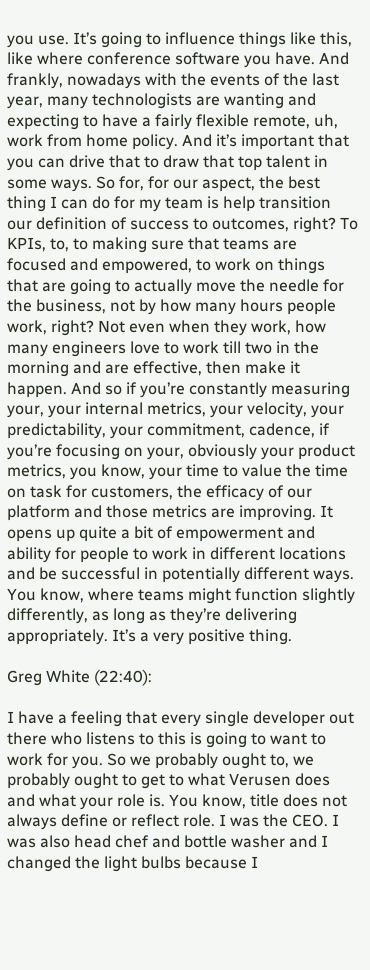you use. It’s going to influence things like this, like where conference software you have. And frankly, nowadays with the events of the last year, many technologists are wanting and expecting to have a fairly flexible remote, uh, work from home policy. And it’s important that you can drive that to draw that top talent in some ways. So for, for our aspect, the best thing I can do for my team is help transition our definition of success to outcomes, right? To KPIs, to, to making sure that teams are focused and empowered, to work on things that are going to actually move the needle for the business, not by how many hours people work, right? Not even when they work, how many engineers love to work till two in the morning and are effective, then make it happen. And so if you’re constantly measuring your, your internal metrics, your velocity, your predictability, your commitment, cadence, if you’re focusing on your, obviously your product metrics, you know, your time to value the time on task for customers, the efficacy of our platform and those metrics are improving. It opens up quite a bit of empowerment and ability for people to work in different locations and be successful in potentially different ways. You know, where teams might function slightly differently, as long as they’re delivering appropriately. It’s a very positive thing.

Greg White (22:40):

I have a feeling that every single developer out there who listens to this is going to want to work for you. So we probably ought to, we probably ought to get to what Verusen does and what your role is. You know, title does not always define or reflect role. I was the CEO. I was also head chef and bottle washer and I changed the light bulbs because I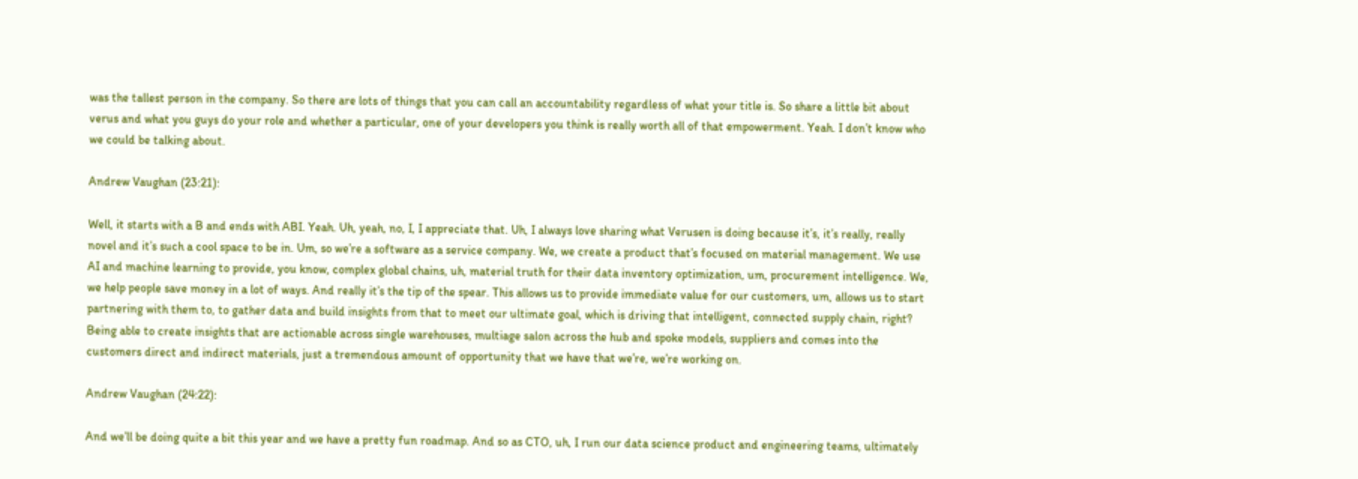was the tallest person in the company. So there are lots of things that you can call an accountability regardless of what your title is. So share a little bit about verus and what you guys do your role and whether a particular, one of your developers you think is really worth all of that empowerment. Yeah. I don’t know who we could be talking about.

Andrew Vaughan (23:21):

Well, it starts with a B and ends with ABI. Yeah. Uh, yeah, no, I, I appreciate that. Uh, I always love sharing what Verusen is doing because it’s, it’s really, really novel and it’s such a cool space to be in. Um, so we’re a software as a service company. We, we create a product that’s focused on material management. We use AI and machine learning to provide, you know, complex global chains, uh, material truth for their data inventory optimization, um, procurement intelligence. We, we help people save money in a lot of ways. And really it’s the tip of the spear. This allows us to provide immediate value for our customers, um, allows us to start partnering with them to, to gather data and build insights from that to meet our ultimate goal, which is driving that intelligent, connected supply chain, right? Being able to create insights that are actionable across single warehouses, multiage salon across the hub and spoke models, suppliers and comes into the customers direct and indirect materials, just a tremendous amount of opportunity that we have that we’re, we’re working on.

Andrew Vaughan (24:22):

And we’ll be doing quite a bit this year and we have a pretty fun roadmap. And so as CTO, uh, I run our data science product and engineering teams, ultimately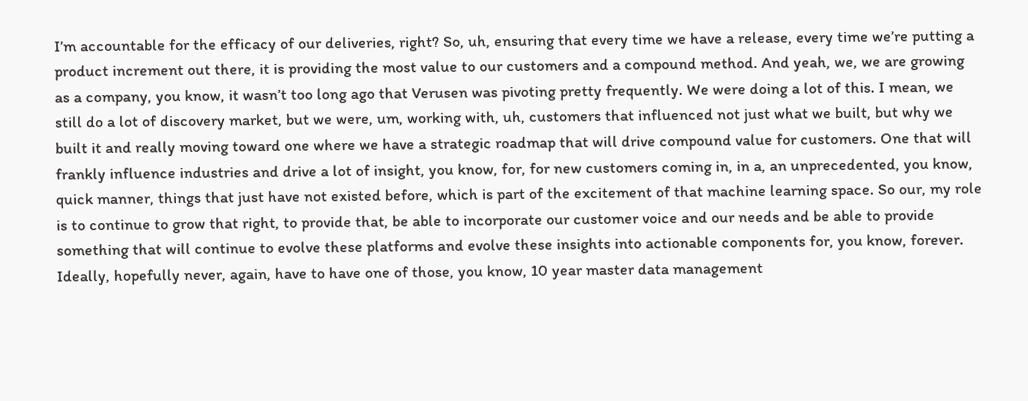I’m accountable for the efficacy of our deliveries, right? So, uh, ensuring that every time we have a release, every time we’re putting a product increment out there, it is providing the most value to our customers and a compound method. And yeah, we, we are growing as a company, you know, it wasn’t too long ago that Verusen was pivoting pretty frequently. We were doing a lot of this. I mean, we still do a lot of discovery market, but we were, um, working with, uh, customers that influenced not just what we built, but why we built it and really moving toward one where we have a strategic roadmap that will drive compound value for customers. One that will frankly influence industries and drive a lot of insight, you know, for, for new customers coming in, in a, an unprecedented, you know, quick manner, things that just have not existed before, which is part of the excitement of that machine learning space. So our, my role is to continue to grow that right, to provide that, be able to incorporate our customer voice and our needs and be able to provide something that will continue to evolve these platforms and evolve these insights into actionable components for, you know, forever. Ideally, hopefully never, again, have to have one of those, you know, 10 year master data management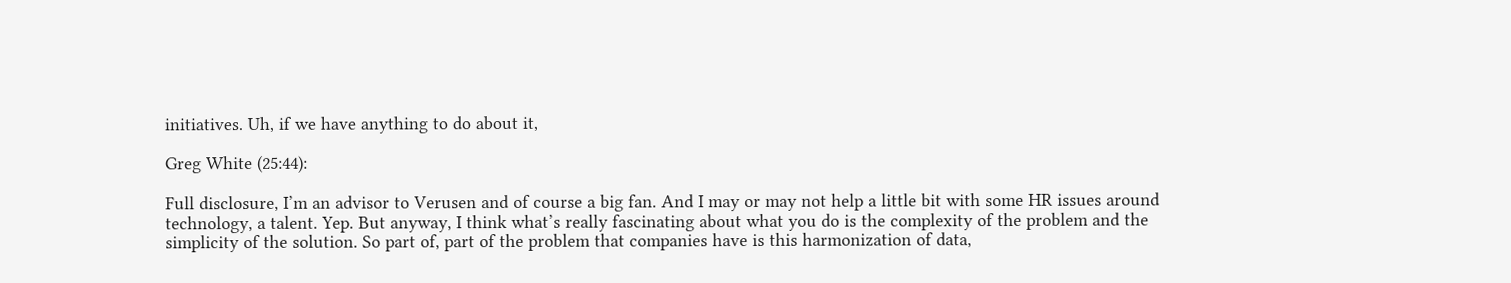initiatives. Uh, if we have anything to do about it,

Greg White (25:44):

Full disclosure, I’m an advisor to Verusen and of course a big fan. And I may or may not help a little bit with some HR issues around technology, a talent. Yep. But anyway, I think what’s really fascinating about what you do is the complexity of the problem and the simplicity of the solution. So part of, part of the problem that companies have is this harmonization of data,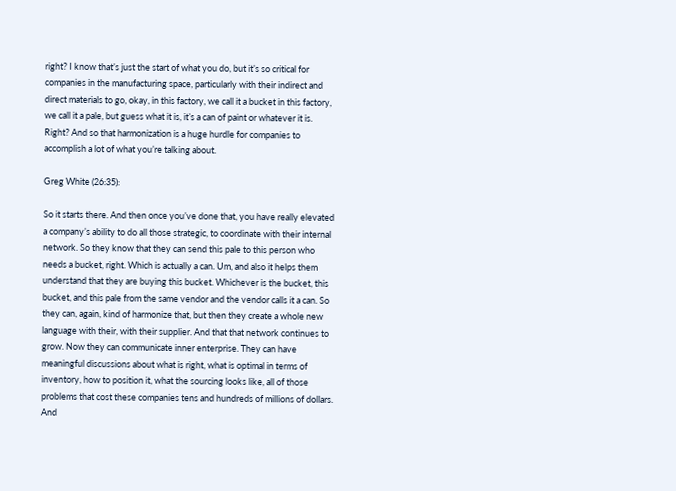right? I know that’s just the start of what you do, but it’s so critical for companies in the manufacturing space, particularly with their indirect and direct materials to go, okay, in this factory, we call it a bucket in this factory, we call it a pale, but guess what it is, it’s a can of paint or whatever it is. Right? And so that harmonization is a huge hurdle for companies to accomplish a lot of what you’re talking about.

Greg White (26:35):

So it starts there. And then once you’ve done that, you have really elevated a company’s ability to do all those strategic, to coordinate with their internal network. So they know that they can send this pale to this person who needs a bucket, right. Which is actually a can. Um, and also it helps them understand that they are buying this bucket. Whichever is the bucket, this bucket, and this pale from the same vendor and the vendor calls it a can. So they can, again, kind of harmonize that, but then they create a whole new language with their, with their supplier. And that that network continues to grow. Now they can communicate inner enterprise. They can have meaningful discussions about what is right, what is optimal in terms of inventory, how to position it, what the sourcing looks like, all of those problems that cost these companies tens and hundreds of millions of dollars. And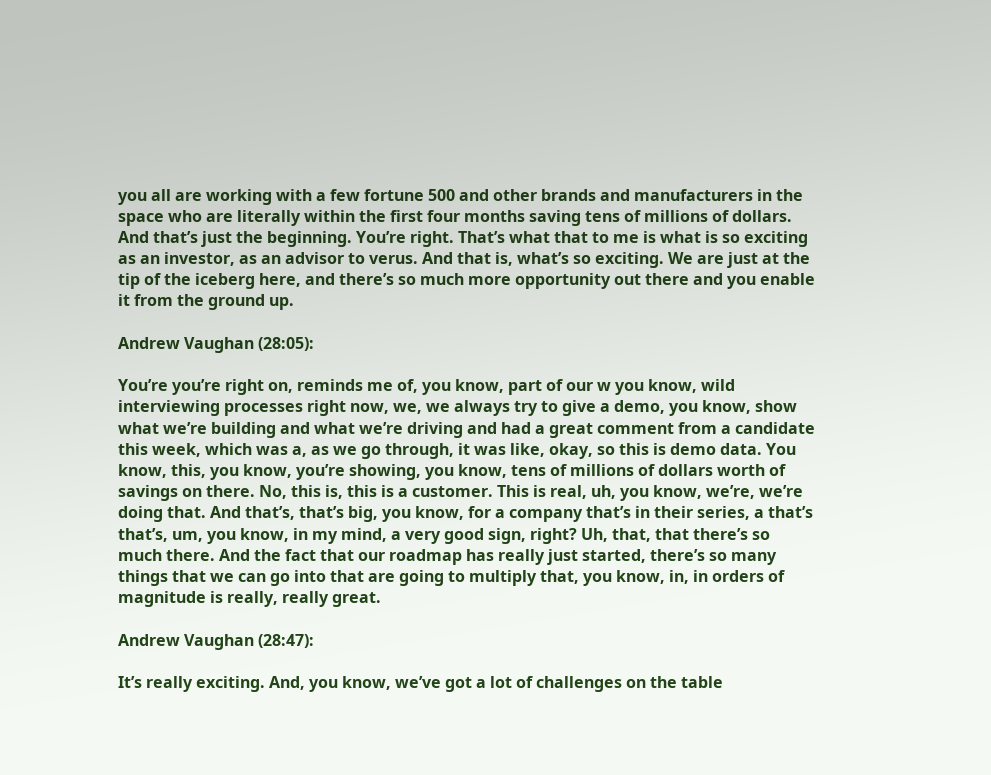you all are working with a few fortune 500 and other brands and manufacturers in the space who are literally within the first four months saving tens of millions of dollars. And that’s just the beginning. You’re right. That’s what that to me is what is so exciting as an investor, as an advisor to verus. And that is, what’s so exciting. We are just at the tip of the iceberg here, and there’s so much more opportunity out there and you enable it from the ground up.

Andrew Vaughan (28:05):

You’re you’re right on, reminds me of, you know, part of our w you know, wild interviewing processes right now, we, we always try to give a demo, you know, show what we’re building and what we’re driving and had a great comment from a candidate this week, which was a, as we go through, it was like, okay, so this is demo data. You know, this, you know, you’re showing, you know, tens of millions of dollars worth of savings on there. No, this is, this is a customer. This is real, uh, you know, we’re, we’re doing that. And that’s, that’s big, you know, for a company that’s in their series, a that’s that’s, um, you know, in my mind, a very good sign, right? Uh, that, that there’s so much there. And the fact that our roadmap has really just started, there’s so many things that we can go into that are going to multiply that, you know, in, in orders of magnitude is really, really great.

Andrew Vaughan (28:47):

It’s really exciting. And, you know, we’ve got a lot of challenges on the table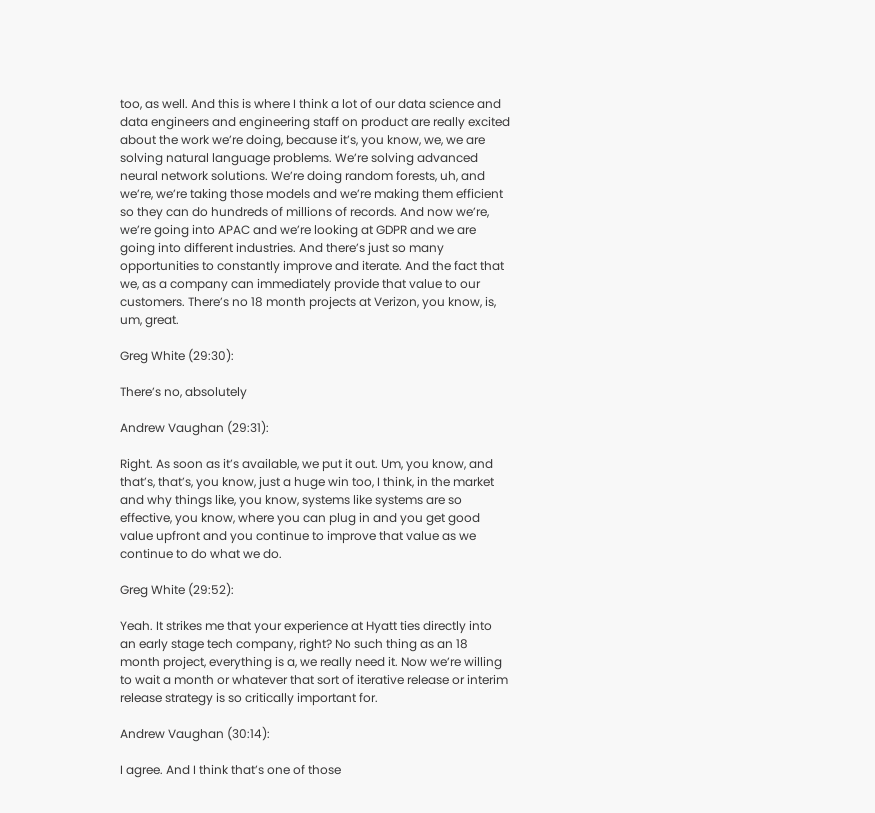too, as well. And this is where I think a lot of our data science and data engineers and engineering staff on product are really excited about the work we’re doing, because it’s, you know, we, we are solving natural language problems. We’re solving advanced neural network solutions. We’re doing random forests, uh, and we’re, we’re taking those models and we’re making them efficient so they can do hundreds of millions of records. And now we’re, we’re going into APAC and we’re looking at GDPR and we are going into different industries. And there’s just so many opportunities to constantly improve and iterate. And the fact that we, as a company can immediately provide that value to our customers. There’s no 18 month projects at Verizon, you know, is, um, great.

Greg White (29:30):

There’s no, absolutely

Andrew Vaughan (29:31):

Right. As soon as it’s available, we put it out. Um, you know, and that’s, that’s, you know, just a huge win too, I think, in the market and why things like, you know, systems like systems are so effective, you know, where you can plug in and you get good value upfront and you continue to improve that value as we continue to do what we do.

Greg White (29:52):

Yeah. It strikes me that your experience at Hyatt ties directly into an early stage tech company, right? No such thing as an 18 month project, everything is a, we really need it. Now we’re willing to wait a month or whatever that sort of iterative release or interim release strategy is so critically important for.

Andrew Vaughan (30:14):

I agree. And I think that’s one of those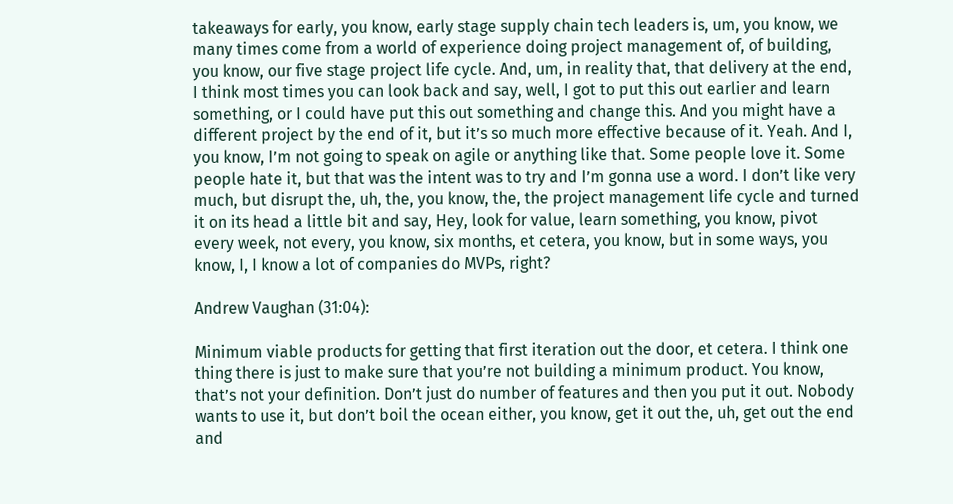takeaways for early, you know, early stage supply chain tech leaders is, um, you know, we many times come from a world of experience doing project management of, of building, you know, our five stage project life cycle. And, um, in reality that, that delivery at the end, I think most times you can look back and say, well, I got to put this out earlier and learn something, or I could have put this out something and change this. And you might have a different project by the end of it, but it’s so much more effective because of it. Yeah. And I, you know, I’m not going to speak on agile or anything like that. Some people love it. Some people hate it, but that was the intent was to try and I’m gonna use a word. I don’t like very much, but disrupt the, uh, the, you know, the, the project management life cycle and turned it on its head a little bit and say, Hey, look for value, learn something, you know, pivot every week, not every, you know, six months, et cetera, you know, but in some ways, you know, I, I know a lot of companies do MVPs, right?

Andrew Vaughan (31:04):

Minimum viable products for getting that first iteration out the door, et cetera. I think one thing there is just to make sure that you’re not building a minimum product. You know, that’s not your definition. Don’t just do number of features and then you put it out. Nobody wants to use it, but don’t boil the ocean either, you know, get it out the, uh, get out the end and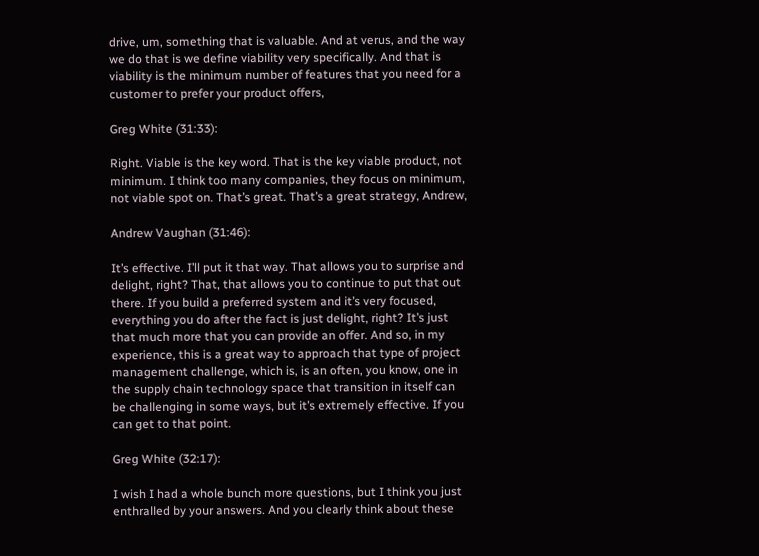drive, um, something that is valuable. And at verus, and the way we do that is we define viability very specifically. And that is viability is the minimum number of features that you need for a customer to prefer your product offers,

Greg White (31:33):

Right. Viable is the key word. That is the key viable product, not minimum. I think too many companies, they focus on minimum, not viable spot on. That’s great. That’s a great strategy, Andrew,

Andrew Vaughan (31:46):

It’s effective. I’ll put it that way. That allows you to surprise and delight, right? That, that allows you to continue to put that out there. If you build a preferred system and it’s very focused, everything you do after the fact is just delight, right? It’s just that much more that you can provide an offer. And so, in my experience, this is a great way to approach that type of project management challenge, which is, is an often, you know, one in the supply chain technology space that transition in itself can be challenging in some ways, but it’s extremely effective. If you can get to that point.

Greg White (32:17):

I wish I had a whole bunch more questions, but I think you just enthralled by your answers. And you clearly think about these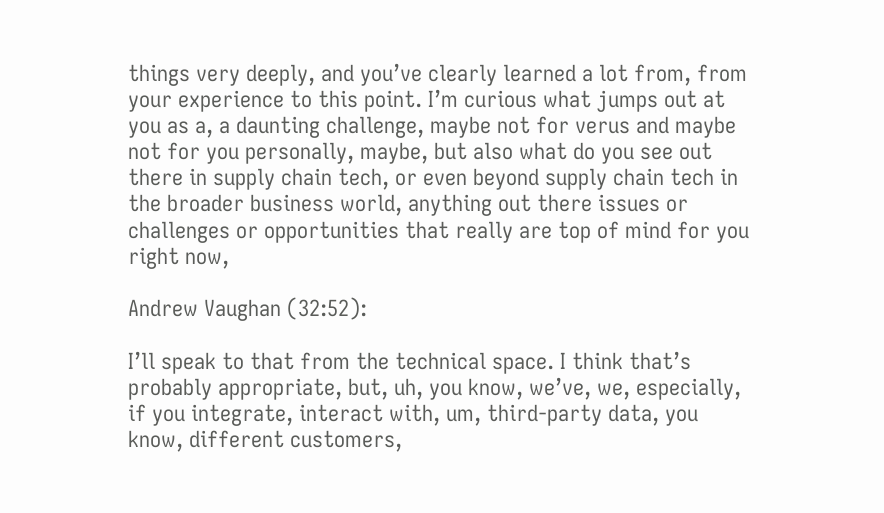things very deeply, and you’ve clearly learned a lot from, from your experience to this point. I’m curious what jumps out at you as a, a daunting challenge, maybe not for verus and maybe not for you personally, maybe, but also what do you see out there in supply chain tech, or even beyond supply chain tech in the broader business world, anything out there issues or challenges or opportunities that really are top of mind for you right now,

Andrew Vaughan (32:52):

I’ll speak to that from the technical space. I think that’s probably appropriate, but, uh, you know, we’ve, we, especially, if you integrate, interact with, um, third-party data, you know, different customers,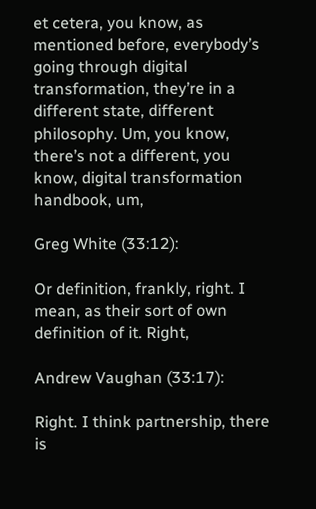et cetera, you know, as mentioned before, everybody’s going through digital transformation, they’re in a different state, different philosophy. Um, you know, there’s not a different, you know, digital transformation handbook, um,

Greg White (33:12):

Or definition, frankly, right. I mean, as their sort of own definition of it. Right,

Andrew Vaughan (33:17):

Right. I think partnership, there is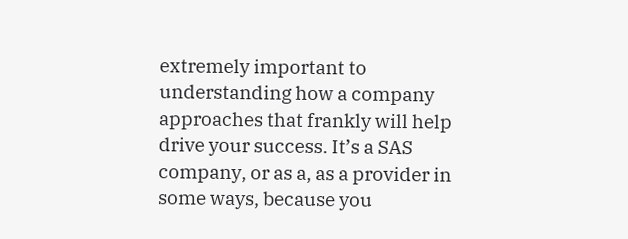extremely important to understanding how a company approaches that frankly will help drive your success. It’s a SAS company, or as a, as a provider in some ways, because you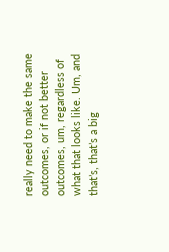really need to make the same outcomes, or if not better outcomes, um, regardless of what that looks like. Um, and that’s, that’s a big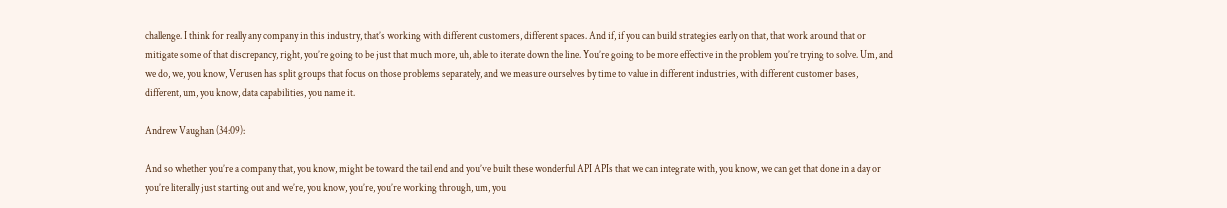challenge. I think for really any company in this industry, that’s working with different customers, different spaces. And if, if you can build strategies early on that, that work around that or mitigate some of that discrepancy, right, you’re going to be just that much more, uh, able to iterate down the line. You’re going to be more effective in the problem you’re trying to solve. Um, and we do, we, you know, Verusen has split groups that focus on those problems separately, and we measure ourselves by time to value in different industries, with different customer bases, different, um, you know, data capabilities, you name it.

Andrew Vaughan (34:09):

And so whether you’re a company that, you know, might be toward the tail end and you’ve built these wonderful API APIs that we can integrate with, you know, we can get that done in a day or you’re literally just starting out and we’re, you know, you’re, you’re working through, um, you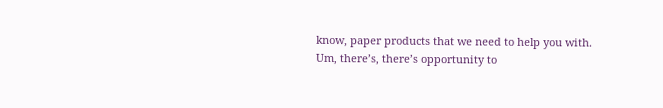know, paper products that we need to help you with. Um, there’s, there’s opportunity to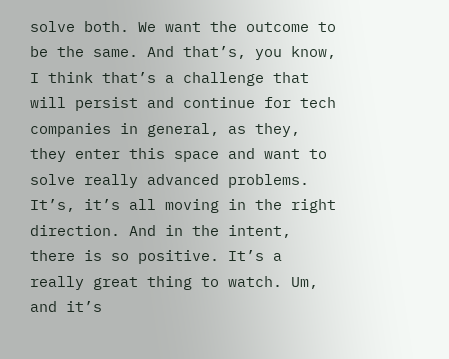solve both. We want the outcome to be the same. And that’s, you know, I think that’s a challenge that will persist and continue for tech companies in general, as they, they enter this space and want to solve really advanced problems. It’s, it’s all moving in the right direction. And in the intent, there is so positive. It’s a really great thing to watch. Um, and it’s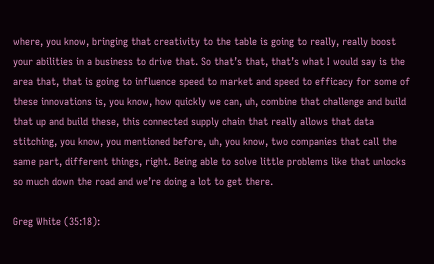where, you know, bringing that creativity to the table is going to really, really boost your abilities in a business to drive that. So that’s that, that’s what I would say is the area that, that is going to influence speed to market and speed to efficacy for some of these innovations is, you know, how quickly we can, uh, combine that challenge and build that up and build these, this connected supply chain that really allows that data stitching, you know, you mentioned before, uh, you know, two companies that call the same part, different things, right. Being able to solve little problems like that unlocks so much down the road and we’re doing a lot to get there.

Greg White (35:18):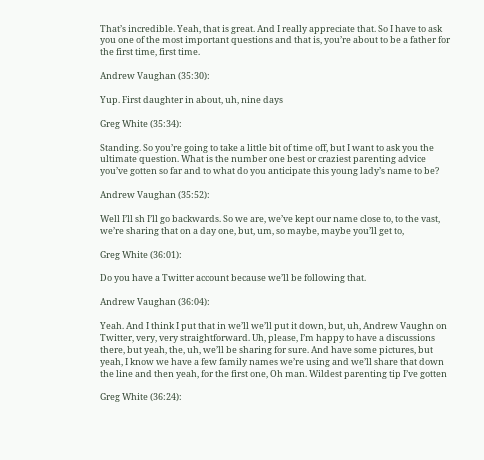That’s incredible. Yeah, that is great. And I really appreciate that. So I have to ask you one of the most important questions and that is, you’re about to be a father for the first time, first time.

Andrew Vaughan (35:30):

Yup. First daughter in about, uh, nine days

Greg White (35:34):

Standing. So you’re going to take a little bit of time off, but I want to ask you the ultimate question. What is the number one best or craziest parenting advice you’ve gotten so far and to what do you anticipate this young lady’s name to be?

Andrew Vaughan (35:52):

Well I’ll sh I’ll go backwards. So we are, we’ve kept our name close to, to the vast, we’re sharing that on a day one, but, um, so maybe, maybe you’ll get to,

Greg White (36:01):

Do you have a Twitter account because we’ll be following that.

Andrew Vaughan (36:04):

Yeah. And I think I put that in we’ll we’ll put it down, but, uh, Andrew Vaughn on Twitter, very, very straightforward. Uh, please, I’m happy to have a discussions there, but yeah, the, uh, we’ll be sharing for sure. And have some pictures, but yeah, I know we have a few family names we’re using and we’ll share that down the line and then yeah, for the first one, Oh man. Wildest parenting tip I’ve gotten

Greg White (36:24):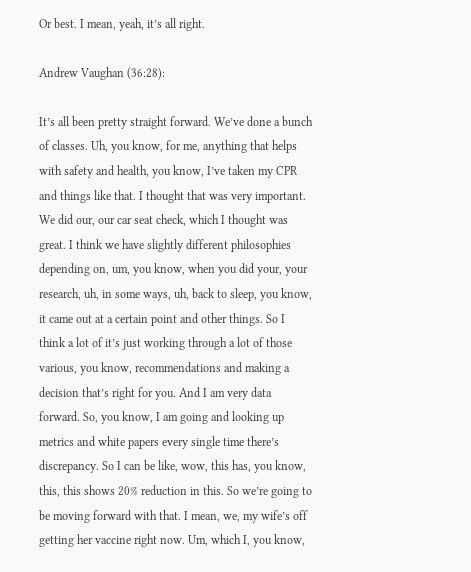Or best. I mean, yeah, it’s all right.

Andrew Vaughan (36:28):

It’s all been pretty straight forward. We’ve done a bunch of classes. Uh, you know, for me, anything that helps with safety and health, you know, I’ve taken my CPR and things like that. I thought that was very important. We did our, our car seat check, which I thought was great. I think we have slightly different philosophies depending on, um, you know, when you did your, your research, uh, in some ways, uh, back to sleep, you know, it came out at a certain point and other things. So I think a lot of it’s just working through a lot of those various, you know, recommendations and making a decision that’s right for you. And I am very data forward. So, you know, I am going and looking up metrics and white papers every single time there’s discrepancy. So I can be like, wow, this has, you know, this, this shows 20% reduction in this. So we’re going to be moving forward with that. I mean, we, my wife’s off getting her vaccine right now. Um, which I, you know,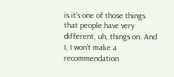is it’s one of those things that people have very different, uh, things on. And I, I won’t make a recommendation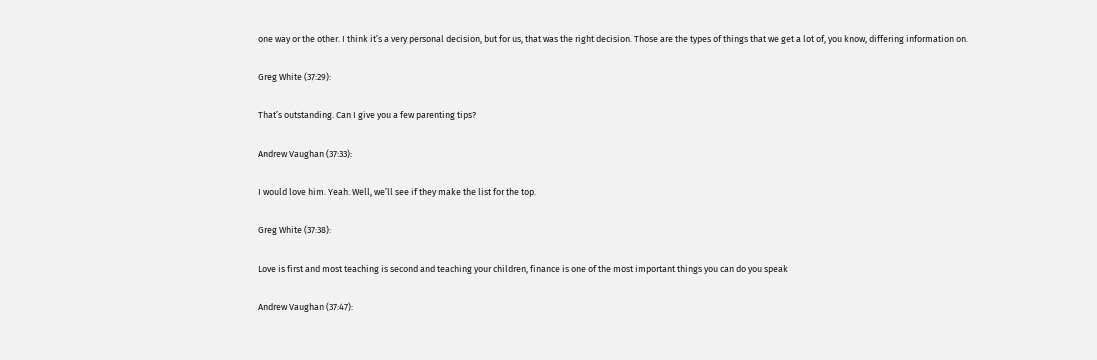one way or the other. I think it’s a very personal decision, but for us, that was the right decision. Those are the types of things that we get a lot of, you know, differing information on.

Greg White (37:29):

That’s outstanding. Can I give you a few parenting tips?

Andrew Vaughan (37:33):

I would love him. Yeah. Well, we’ll see if they make the list for the top.

Greg White (37:38):

Love is first and most teaching is second and teaching your children, finance is one of the most important things you can do you speak

Andrew Vaughan (37:47):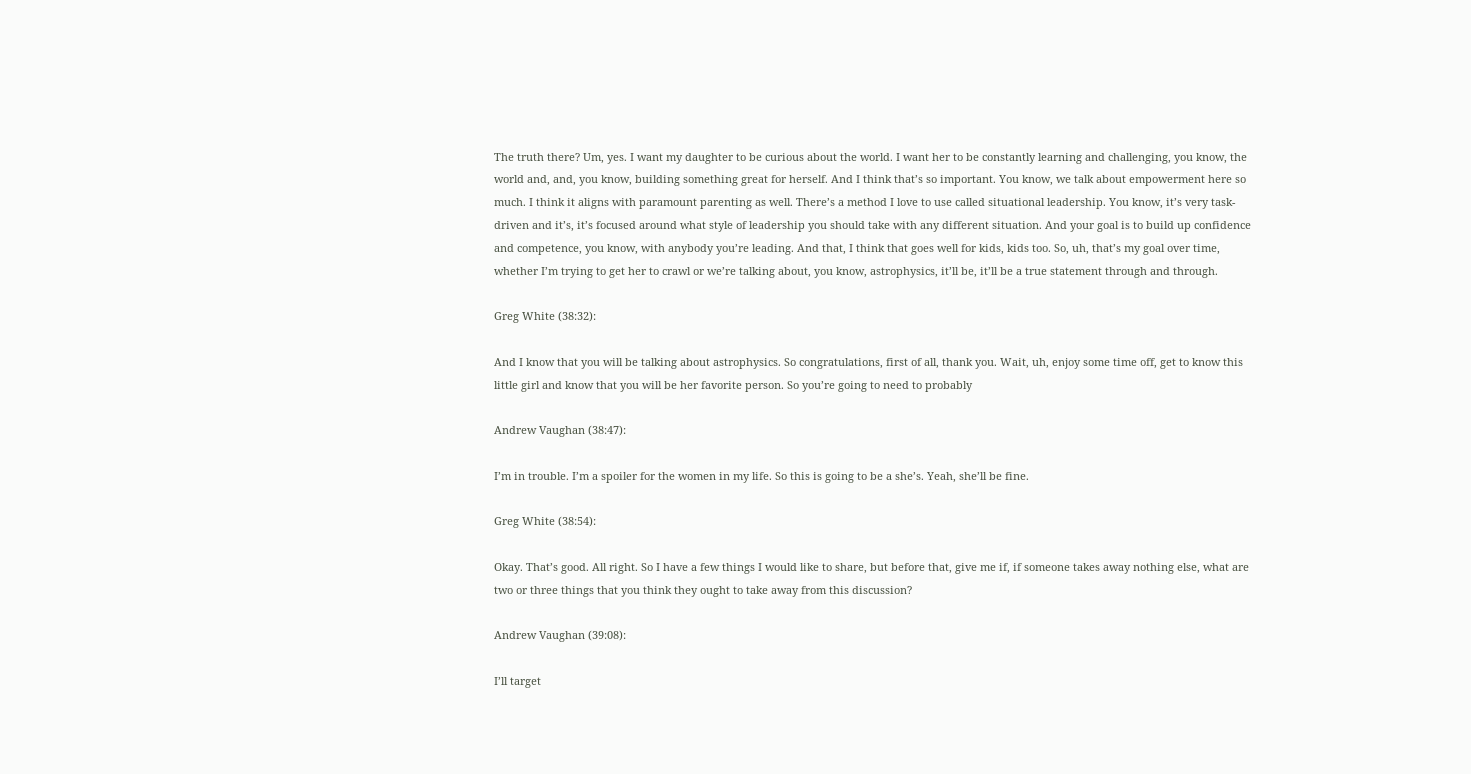The truth there? Um, yes. I want my daughter to be curious about the world. I want her to be constantly learning and challenging, you know, the world and, and, you know, building something great for herself. And I think that’s so important. You know, we talk about empowerment here so much. I think it aligns with paramount parenting as well. There’s a method I love to use called situational leadership. You know, it’s very task-driven and it’s, it’s focused around what style of leadership you should take with any different situation. And your goal is to build up confidence and competence, you know, with anybody you’re leading. And that, I think that goes well for kids, kids too. So, uh, that’s my goal over time, whether I’m trying to get her to crawl or we’re talking about, you know, astrophysics, it’ll be, it’ll be a true statement through and through.

Greg White (38:32):

And I know that you will be talking about astrophysics. So congratulations, first of all, thank you. Wait, uh, enjoy some time off, get to know this little girl and know that you will be her favorite person. So you’re going to need to probably

Andrew Vaughan (38:47):

I’m in trouble. I’m a spoiler for the women in my life. So this is going to be a she’s. Yeah, she’ll be fine.

Greg White (38:54):

Okay. That’s good. All right. So I have a few things I would like to share, but before that, give me if, if someone takes away nothing else, what are two or three things that you think they ought to take away from this discussion?

Andrew Vaughan (39:08):

I’ll target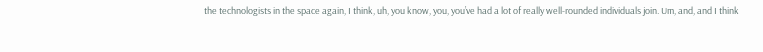the technologists in the space again, I think, uh, you know, you, you’ve had a lot of really well-rounded individuals join. Um, and, and I think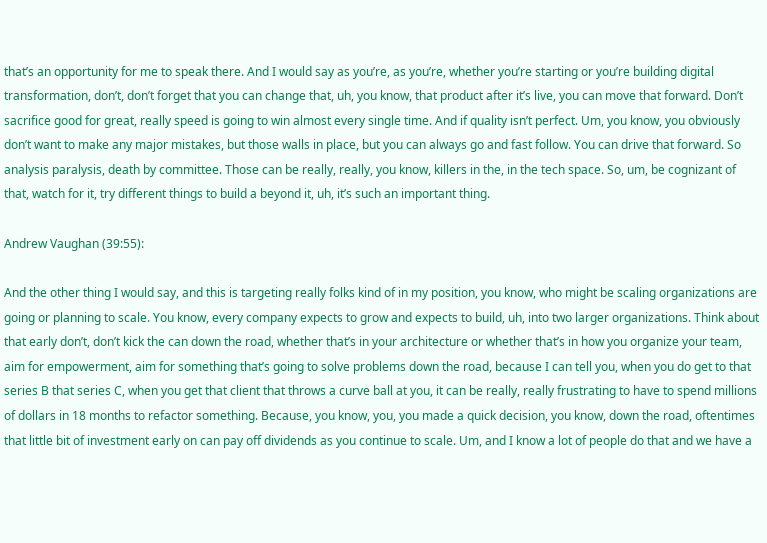that’s an opportunity for me to speak there. And I would say as you’re, as you’re, whether you’re starting or you’re building digital transformation, don’t, don’t forget that you can change that, uh, you know, that product after it’s live, you can move that forward. Don’t sacrifice good for great, really speed is going to win almost every single time. And if quality isn’t perfect. Um, you know, you obviously don’t want to make any major mistakes, but those walls in place, but you can always go and fast follow. You can drive that forward. So analysis paralysis, death by committee. Those can be really, really, you know, killers in the, in the tech space. So, um, be cognizant of that, watch for it, try different things to build a beyond it, uh, it’s such an important thing.

Andrew Vaughan (39:55):

And the other thing I would say, and this is targeting really folks kind of in my position, you know, who might be scaling organizations are going or planning to scale. You know, every company expects to grow and expects to build, uh, into two larger organizations. Think about that early don’t, don’t kick the can down the road, whether that’s in your architecture or whether that’s in how you organize your team, aim for empowerment, aim for something that’s going to solve problems down the road, because I can tell you, when you do get to that series B that series C, when you get that client that throws a curve ball at you, it can be really, really frustrating to have to spend millions of dollars in 18 months to refactor something. Because, you know, you, you made a quick decision, you know, down the road, oftentimes that little bit of investment early on can pay off dividends as you continue to scale. Um, and I know a lot of people do that and we have a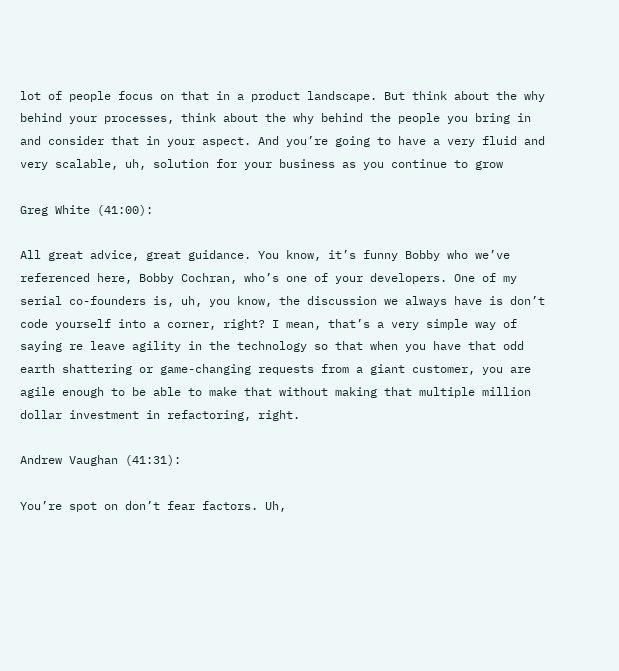lot of people focus on that in a product landscape. But think about the why behind your processes, think about the why behind the people you bring in and consider that in your aspect. And you’re going to have a very fluid and very scalable, uh, solution for your business as you continue to grow

Greg White (41:00):

All great advice, great guidance. You know, it’s funny Bobby who we’ve referenced here, Bobby Cochran, who’s one of your developers. One of my serial co-founders is, uh, you know, the discussion we always have is don’t code yourself into a corner, right? I mean, that’s a very simple way of saying re leave agility in the technology so that when you have that odd earth shattering or game-changing requests from a giant customer, you are agile enough to be able to make that without making that multiple million dollar investment in refactoring, right.

Andrew Vaughan (41:31):

You’re spot on don’t fear factors. Uh,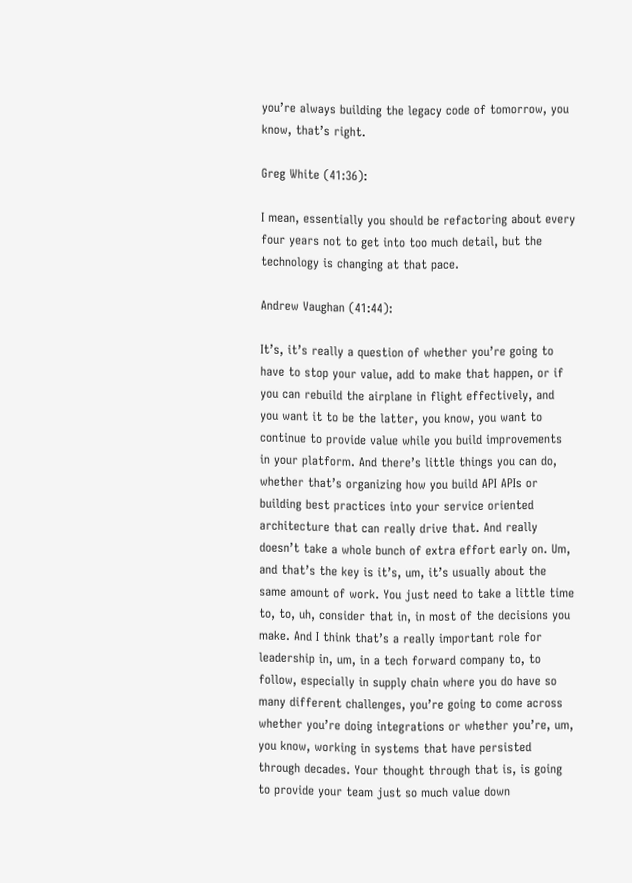you’re always building the legacy code of tomorrow, you know, that’s right.

Greg White (41:36):

I mean, essentially you should be refactoring about every four years not to get into too much detail, but the technology is changing at that pace.

Andrew Vaughan (41:44):

It’s, it’s really a question of whether you’re going to have to stop your value, add to make that happen, or if you can rebuild the airplane in flight effectively, and you want it to be the latter, you know, you want to continue to provide value while you build improvements in your platform. And there’s little things you can do, whether that’s organizing how you build API APIs or building best practices into your service oriented architecture that can really drive that. And really doesn’t take a whole bunch of extra effort early on. Um, and that’s the key is it’s, um, it’s usually about the same amount of work. You just need to take a little time to, to, uh, consider that in, in most of the decisions you make. And I think that’s a really important role for leadership in, um, in a tech forward company to, to follow, especially in supply chain where you do have so many different challenges, you’re going to come across whether you’re doing integrations or whether you’re, um, you know, working in systems that have persisted through decades. Your thought through that is, is going to provide your team just so much value down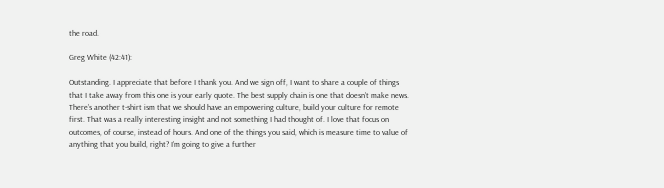the road.

Greg White (42:41):

Outstanding. I appreciate that before I thank you. And we sign off, I want to share a couple of things that I take away from this one is your early quote. The best supply chain is one that doesn’t make news. There’s another t-shirt ism that we should have an empowering culture, build your culture for remote first. That was a really interesting insight and not something I had thought of. I love that focus on outcomes, of course, instead of hours. And one of the things you said, which is measure time to value of anything that you build, right? I’m going to give a further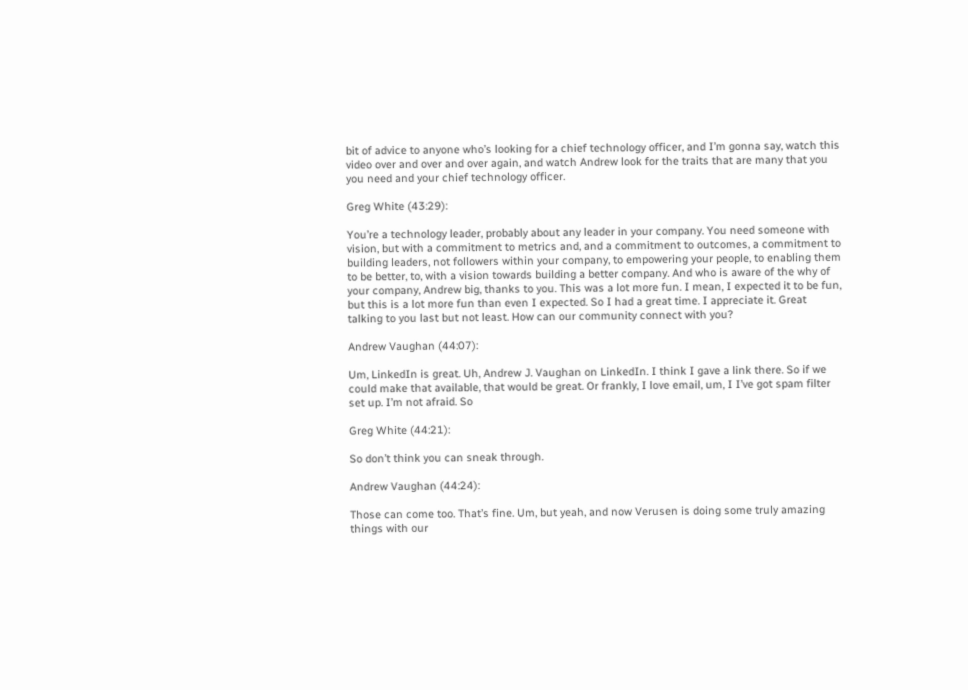bit of advice to anyone who’s looking for a chief technology officer, and I’m gonna say, watch this video over and over and over again, and watch Andrew look for the traits that are many that you you need and your chief technology officer.

Greg White (43:29):

You’re a technology leader, probably about any leader in your company. You need someone with vision, but with a commitment to metrics and, and a commitment to outcomes, a commitment to building leaders, not followers within your company, to empowering your people, to enabling them to be better, to, with a vision towards building a better company. And who is aware of the why of your company, Andrew big, thanks to you. This was a lot more fun. I mean, I expected it to be fun, but this is a lot more fun than even I expected. So I had a great time. I appreciate it. Great talking to you last but not least. How can our community connect with you?

Andrew Vaughan (44:07):

Um, LinkedIn is great. Uh, Andrew J. Vaughan on LinkedIn. I think I gave a link there. So if we could make that available, that would be great. Or frankly, I love email, um, I I’ve got spam filter set up. I’m not afraid. So

Greg White (44:21):

So don’t think you can sneak through.

Andrew Vaughan (44:24):

Those can come too. That’s fine. Um, but yeah, and now Verusen is doing some truly amazing things with our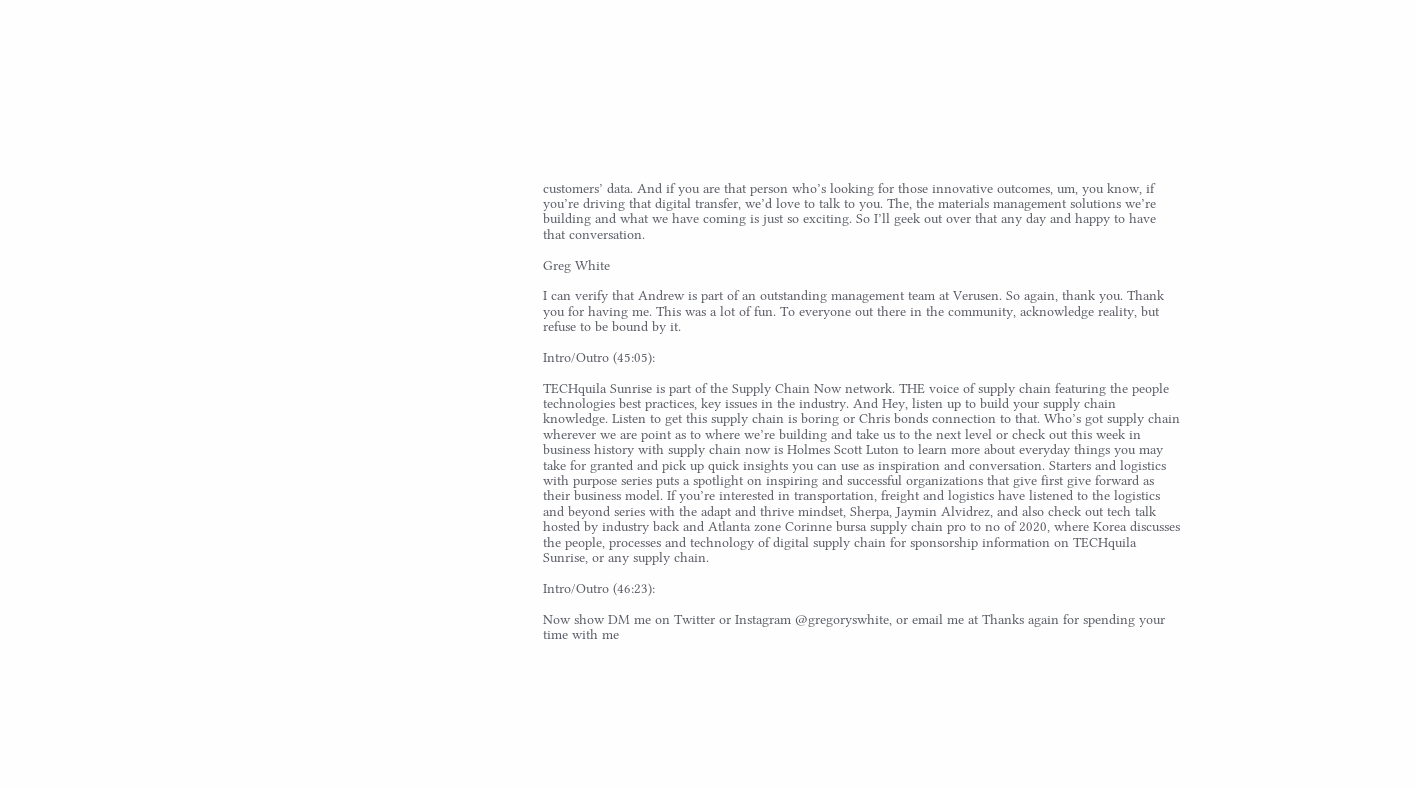customers’ data. And if you are that person who’s looking for those innovative outcomes, um, you know, if you’re driving that digital transfer, we’d love to talk to you. The, the materials management solutions we’re building and what we have coming is just so exciting. So I’ll geek out over that any day and happy to have that conversation.

Greg White

I can verify that Andrew is part of an outstanding management team at Verusen. So again, thank you. Thank you for having me. This was a lot of fun. To everyone out there in the community, acknowledge reality, but refuse to be bound by it.

Intro/Outro (45:05):

TECHquila Sunrise is part of the Supply Chain Now network. THE voice of supply chain featuring the people technologies best practices, key issues in the industry. And Hey, listen up to build your supply chain knowledge. Listen to get this supply chain is boring or Chris bonds connection to that. Who’s got supply chain wherever we are point as to where we’re building and take us to the next level or check out this week in business history with supply chain now is Holmes Scott Luton to learn more about everyday things you may take for granted and pick up quick insights you can use as inspiration and conversation. Starters and logistics with purpose series puts a spotlight on inspiring and successful organizations that give first give forward as their business model. If you’re interested in transportation, freight and logistics have listened to the logistics and beyond series with the adapt and thrive mindset, Sherpa, Jaymin Alvidrez, and also check out tech talk hosted by industry back and Atlanta zone Corinne bursa supply chain pro to no of 2020, where Korea discusses the people, processes and technology of digital supply chain for sponsorship information on TECHquila Sunrise, or any supply chain.

Intro/Outro (46:23):

Now show DM me on Twitter or Instagram @gregoryswhite, or email me at Thanks again for spending your time with me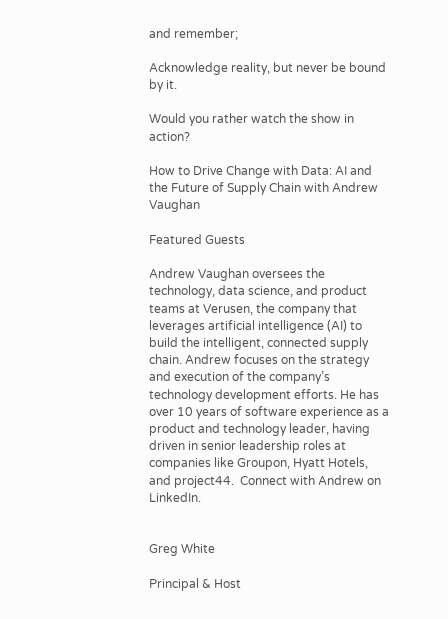and remember;

Acknowledge reality, but never be bound by it.

Would you rather watch the show in action?

How to Drive Change with Data: AI and the Future of Supply Chain with Andrew Vaughan

Featured Guests

Andrew Vaughan oversees the technology, data science, and product teams at Verusen, the company that leverages artificial intelligence (AI) to build the intelligent, connected supply chain. Andrew focuses on the strategy and execution of the company’s technology development efforts. He has over 10 years of software experience as a product and technology leader, having driven in senior leadership roles at companies like Groupon, Hyatt Hotels, and project44.  Connect with Andrew on LinkedIn.


Greg White

Principal & Host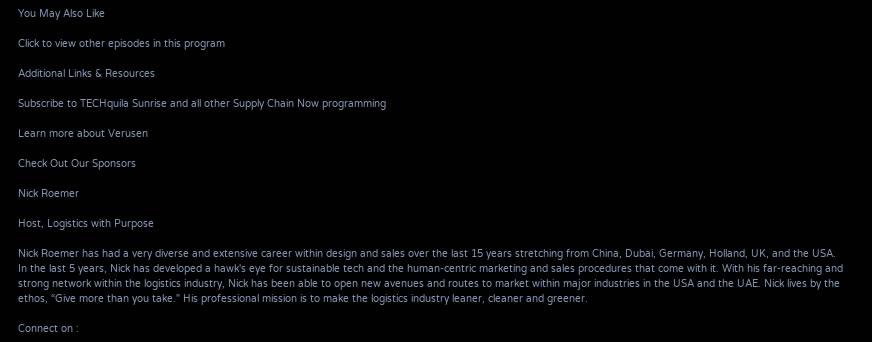You May Also Like

Click to view other episodes in this program

Additional Links & Resources

Subscribe to TECHquila Sunrise and all other Supply Chain Now programming

Learn more about Verusen

Check Out Our Sponsors

Nick Roemer

Host, Logistics with Purpose

Nick Roemer has had a very diverse and extensive career within design and sales over the last 15 years stretching from China, Dubai, Germany, Holland, UK, and the USA. In the last 5 years, Nick has developed a hawk's eye for sustainable tech and the human-centric marketing and sales procedures that come with it. With his far-reaching and strong network within the logistics industry, Nick has been able to open new avenues and routes to market within major industries in the USA and the UAE. Nick lives by the ethos, “Give more than you take." His professional mission is to make the logistics industry leaner, cleaner and greener.

Connect on :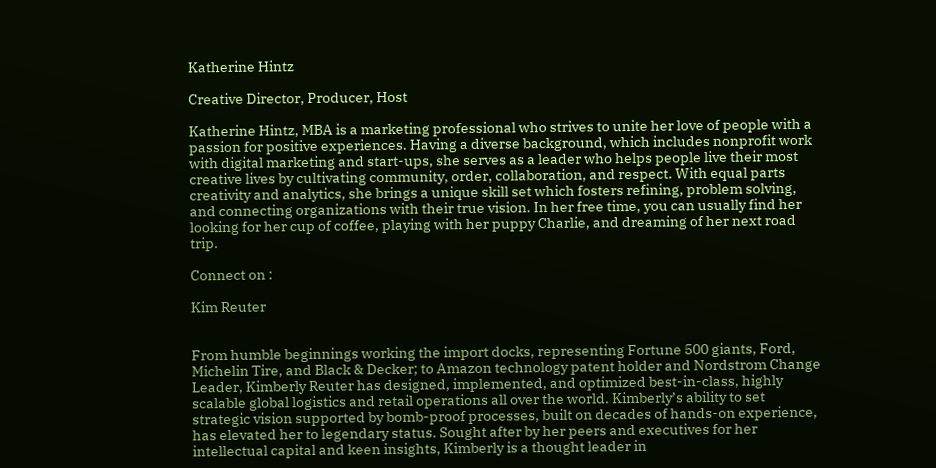Katherine Hintz

Creative Director, Producer, Host

Katherine Hintz, MBA is a marketing professional who strives to unite her love of people with a passion for positive experiences. Having a diverse background, which includes nonprofit work with digital marketing and start-ups, she serves as a leader who helps people live their most creative lives by cultivating community, order, collaboration, and respect. With equal parts creativity and analytics, she brings a unique skill set which fosters refining, problem solving, and connecting organizations with their true vision. In her free time, you can usually find her looking for her cup of coffee, playing with her puppy Charlie, and dreaming of her next road trip.

Connect on :

Kim Reuter


From humble beginnings working the import docks, representing Fortune 500 giants, Ford, Michelin Tire, and Black & Decker; to Amazon technology patent holder and Nordstrom Change Leader, Kimberly Reuter has designed, implemented, and optimized best-in-class, highly scalable global logistics and retail operations all over the world. Kimberly’s ability to set strategic vision supported by bomb-proof processes, built on decades of hands-on experience, has elevated her to legendary status. Sought after by her peers and executives for her intellectual capital and keen insights, Kimberly is a thought leader in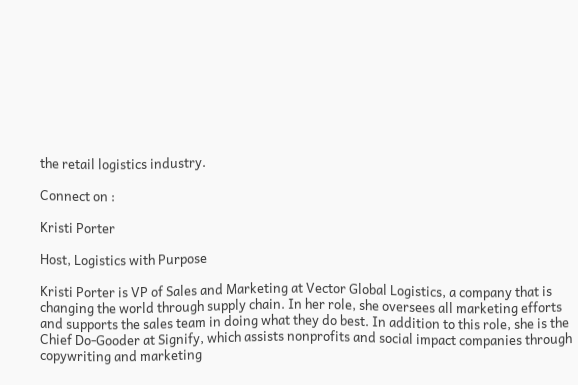the retail logistics industry.

Connect on :

Kristi Porter

Host, Logistics with Purpose

Kristi Porter is VP of Sales and Marketing at Vector Global Logistics, a company that is changing the world through supply chain. In her role, she oversees all marketing efforts and supports the sales team in doing what they do best. In addition to this role, she is the Chief Do-Gooder at Signify, which assists nonprofits and social impact companies through copywriting and marketing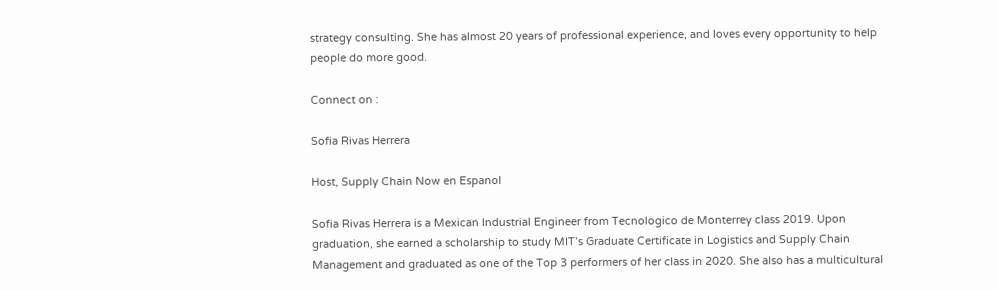strategy consulting. She has almost 20 years of professional experience, and loves every opportunity to help people do more good.

Connect on :

Sofia Rivas Herrera

Host, Supply Chain Now en Espanol

Sofia Rivas Herrera is a Mexican Industrial Engineer from Tecnologico de Monterrey class 2019. Upon graduation, she earned a scholarship to study MIT’s Graduate Certificate in Logistics and Supply Chain Management and graduated as one of the Top 3 performers of her class in 2020. She also has a multicultural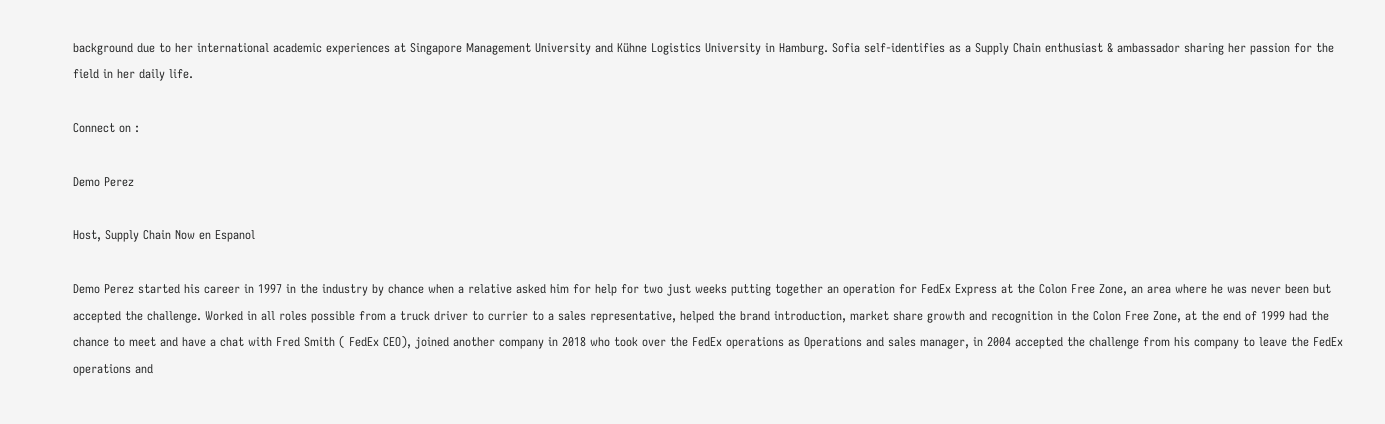background due to her international academic experiences at Singapore Management University and Kühne Logistics University in Hamburg. Sofia self-identifies as a Supply Chain enthusiast & ambassador sharing her passion for the field in her daily life.

Connect on :

Demo Perez

Host, Supply Chain Now en Espanol

Demo Perez started his career in 1997 in the industry by chance when a relative asked him for help for two just weeks putting together an operation for FedEx Express at the Colon Free Zone, an area where he was never been but accepted the challenge. Worked in all roles possible from a truck driver to currier to a sales representative, helped the brand introduction, market share growth and recognition in the Colon Free Zone, at the end of 1999 had the chance to meet and have a chat with Fred Smith ( FedEx CEO), joined another company in 2018 who took over the FedEx operations as Operations and sales manager, in 2004 accepted the challenge from his company to leave the FedEx operations and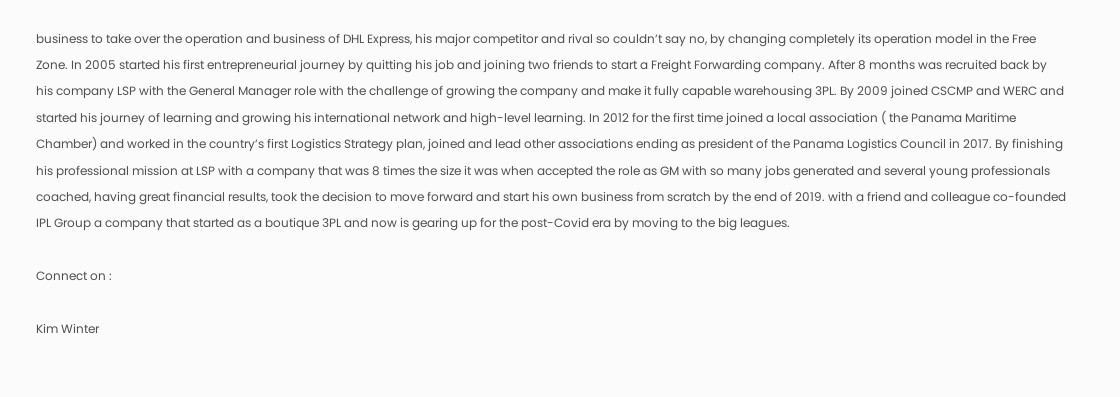business to take over the operation and business of DHL Express, his major competitor and rival so couldn’t say no, by changing completely its operation model in the Free Zone. In 2005 started his first entrepreneurial journey by quitting his job and joining two friends to start a Freight Forwarding company. After 8 months was recruited back by his company LSP with the General Manager role with the challenge of growing the company and make it fully capable warehousing 3PL. By 2009 joined CSCMP and WERC and started his journey of learning and growing his international network and high-level learning. In 2012 for the first time joined a local association ( the Panama Maritime Chamber) and worked in the country’s first Logistics Strategy plan, joined and lead other associations ending as president of the Panama Logistics Council in 2017. By finishing his professional mission at LSP with a company that was 8 times the size it was when accepted the role as GM with so many jobs generated and several young professionals coached, having great financial results, took the decision to move forward and start his own business from scratch by the end of 2019. with a friend and colleague co-founded IPL Group a company that started as a boutique 3PL and now is gearing up for the post-Covid era by moving to the big leagues.

Connect on :

Kim Winter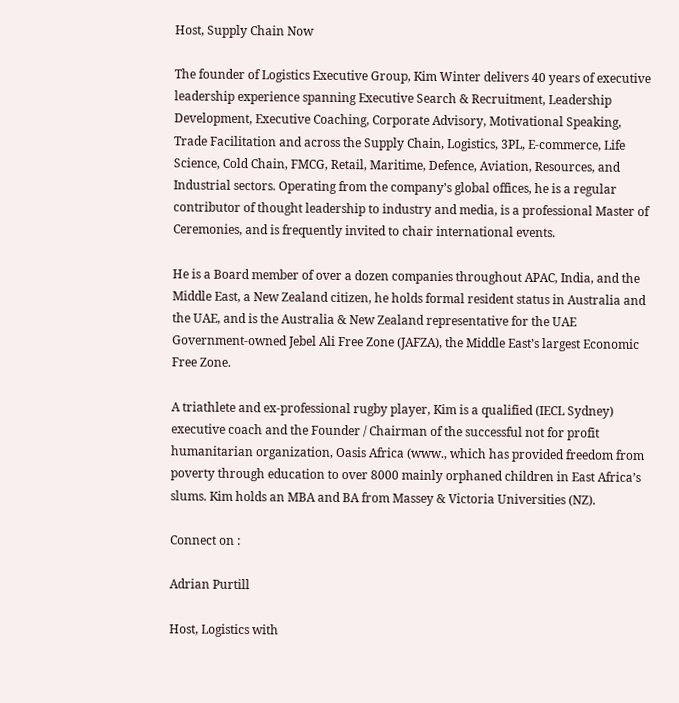Host, Supply Chain Now

The founder of Logistics Executive Group, Kim Winter delivers 40 years of executive leadership experience spanning Executive Search & Recruitment, Leadership Development, Executive Coaching, Corporate Advisory, Motivational Speaking, Trade Facilitation and across the Supply Chain, Logistics, 3PL, E-commerce, Life Science, Cold Chain, FMCG, Retail, Maritime, Defence, Aviation, Resources, and Industrial sectors. Operating from the company’s global offices, he is a regular contributor of thought leadership to industry and media, is a professional Master of Ceremonies, and is frequently invited to chair international events.

He is a Board member of over a dozen companies throughout APAC, India, and the Middle East, a New Zealand citizen, he holds formal resident status in Australia and the UAE, and is the Australia & New Zealand representative for the UAE Government-owned Jebel Ali Free Zone (JAFZA), the Middle East’s largest Economic Free Zone.

A triathlete and ex-professional rugby player, Kim is a qualified (IECL Sydney) executive coach and the Founder / Chairman of the successful not for profit humanitarian organization, Oasis Africa (www., which has provided freedom from poverty through education to over 8000 mainly orphaned children in East Africa’s slums. Kim holds an MBA and BA from Massey & Victoria Universities (NZ).

Connect on :

Adrian Purtill

Host, Logistics with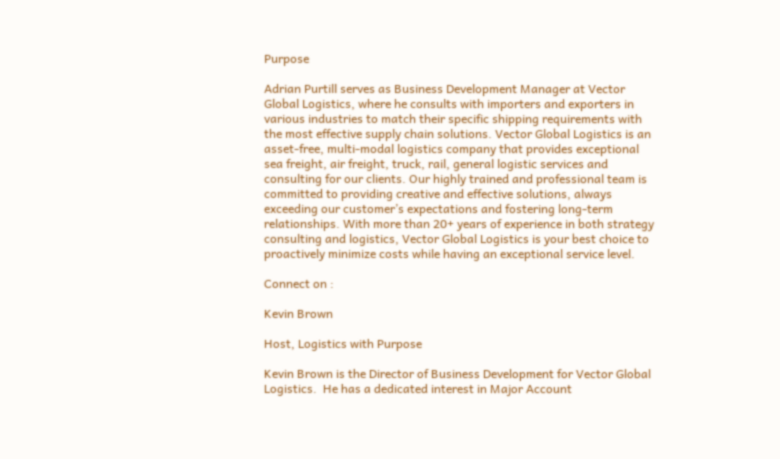Purpose

Adrian Purtill serves as Business Development Manager at Vector Global Logistics, where he consults with importers and exporters in various industries to match their specific shipping requirements with the most effective supply chain solutions. Vector Global Logistics is an asset-free, multi-modal logistics company that provides exceptional sea freight, air freight, truck, rail, general logistic services and consulting for our clients. Our highly trained and professional team is committed to providing creative and effective solutions, always exceeding our customer’s expectations and fostering long-term relationships. With more than 20+ years of experience in both strategy consulting and logistics, Vector Global Logistics is your best choice to proactively minimize costs while having an exceptional service level.

Connect on :

Kevin Brown

Host, Logistics with Purpose

Kevin Brown is the Director of Business Development for Vector Global Logistics.  He has a dedicated interest in Major Account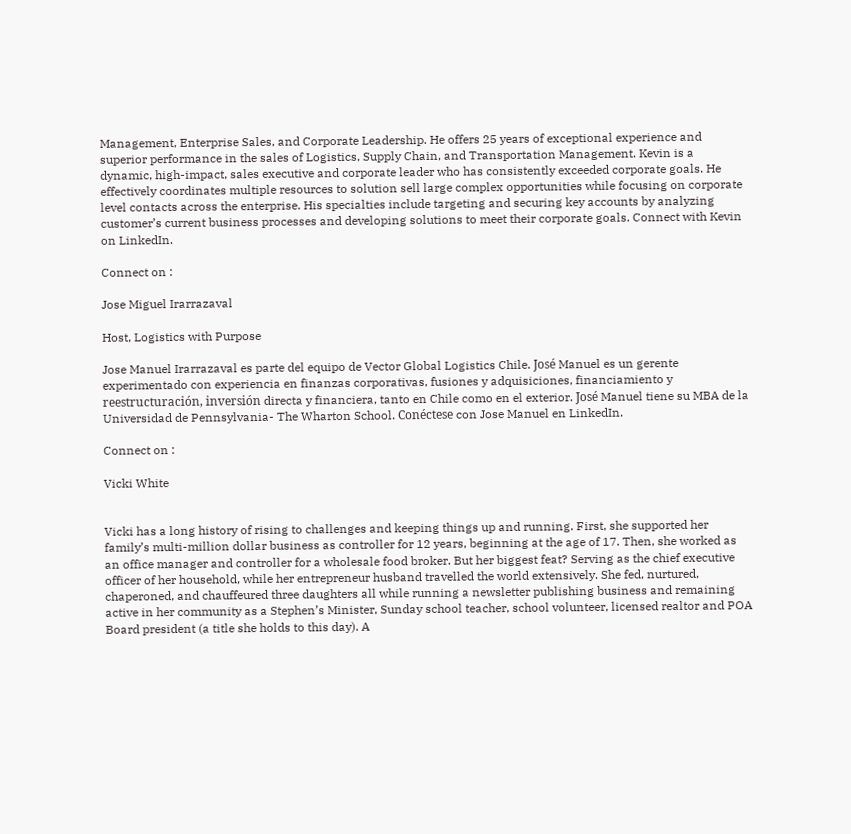Management, Enterprise Sales, and Corporate Leadership. He offers 25 years of exceptional experience and superior performance in the sales of Logistics, Supply Chain, and Transportation Management. Kevin is a dynamic, high-impact, sales executive and corporate leader who has consistently exceeded corporate goals. He effectively coordinates multiple resources to solution sell large complex opportunities while focusing on corporate level contacts across the enterprise. His specialties include targeting and securing key accounts by analyzing customer’s current business processes and developing solutions to meet their corporate goals. Connect with Kevin on LinkedIn.

Connect on :

Jose Miguel Irarrazaval

Host, Logistics with Purpose

Jose Manuel Irarrazaval es parte del equipo de Vector Global Logistics Chile. José Manuel es un gerente experimentado con experiencia en finanzas corporativas, fusiones y adquisiciones, financiamiento y reestructuración, inversión directa y financiera, tanto en Chile como en el exterior. José Manuel tiene su MBA de la Universidad de Pennsylvania- The Wharton School. Conéctese con Jose Manuel en LinkedIn.

Connect on :

Vicki White


Vicki has a long history of rising to challenges and keeping things up and running. First, she supported her family’s multi-million dollar business as controller for 12 years, beginning at the age of 17. Then, she worked as an office manager and controller for a wholesale food broker. But her biggest feat? Serving as the chief executive officer of her household, while her entrepreneur husband travelled the world extensively. She fed, nurtured, chaperoned, and chauffeured three daughters all while running a newsletter publishing business and remaining active in her community as a Stephen’s Minister, Sunday school teacher, school volunteer, licensed realtor and POA Board president (a title she holds to this day). A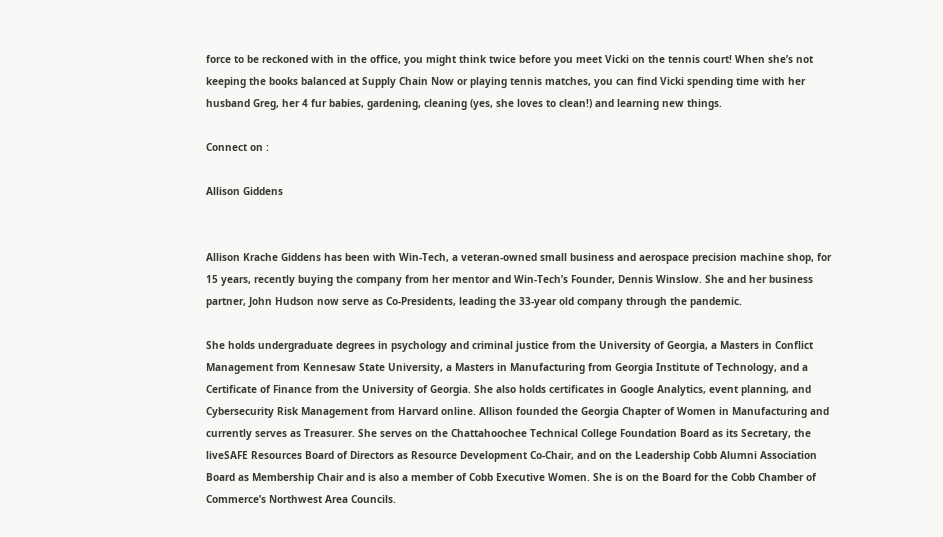force to be reckoned with in the office, you might think twice before you meet Vicki on the tennis court! When she’s not keeping the books balanced at Supply Chain Now or playing tennis matches, you can find Vicki spending time with her husband Greg, her 4 fur babies, gardening, cleaning (yes, she loves to clean!) and learning new things.

Connect on :

Allison Giddens


Allison Krache Giddens has been with Win-Tech, a veteran-owned small business and aerospace precision machine shop, for 15 years, recently buying the company from her mentor and Win-Tech’s Founder, Dennis Winslow. She and her business partner, John Hudson now serve as Co-Presidents, leading the 33-year old company through the pandemic.

She holds undergraduate degrees in psychology and criminal justice from the University of Georgia, a Masters in Conflict Management from Kennesaw State University, a Masters in Manufacturing from Georgia Institute of Technology, and a Certificate of Finance from the University of Georgia. She also holds certificates in Google Analytics, event planning, and Cybersecurity Risk Management from Harvard online. Allison founded the Georgia Chapter of Women in Manufacturing and currently serves as Treasurer. She serves on the Chattahoochee Technical College Foundation Board as its Secretary, the liveSAFE Resources Board of Directors as Resource Development Co-Chair, and on the Leadership Cobb Alumni Association Board as Membership Chair and is also a member of Cobb Executive Women. She is on the Board for the Cobb Chamber of Commerce’s Northwest Area Councils.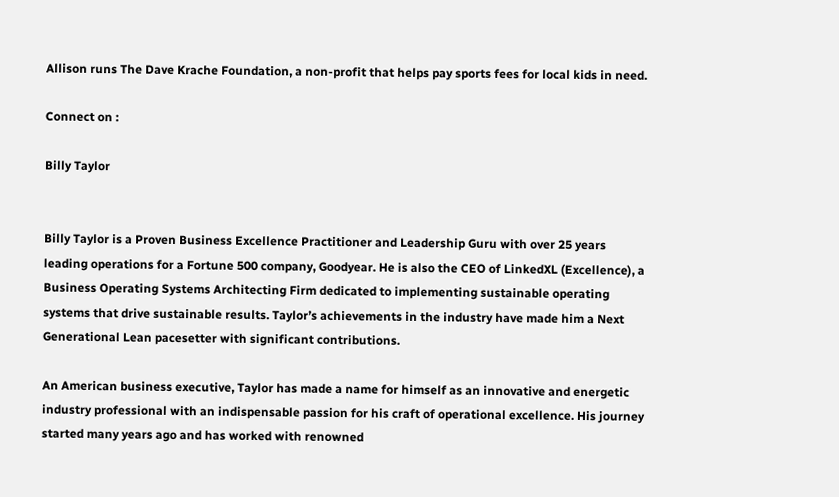Allison runs The Dave Krache Foundation, a non-profit that helps pay sports fees for local kids in need.

Connect on :

Billy Taylor


Billy Taylor is a Proven Business Excellence Practitioner and Leadership Guru with over 25 years leading operations for a Fortune 500 company, Goodyear. He is also the CEO of LinkedXL (Excellence), a Business Operating Systems Architecting Firm dedicated to implementing sustainable operating systems that drive sustainable results. Taylor’s achievements in the industry have made him a Next Generational Lean pacesetter with significant contributions.

An American business executive, Taylor has made a name for himself as an innovative and energetic industry professional with an indispensable passion for his craft of operational excellence. His journey started many years ago and has worked with renowned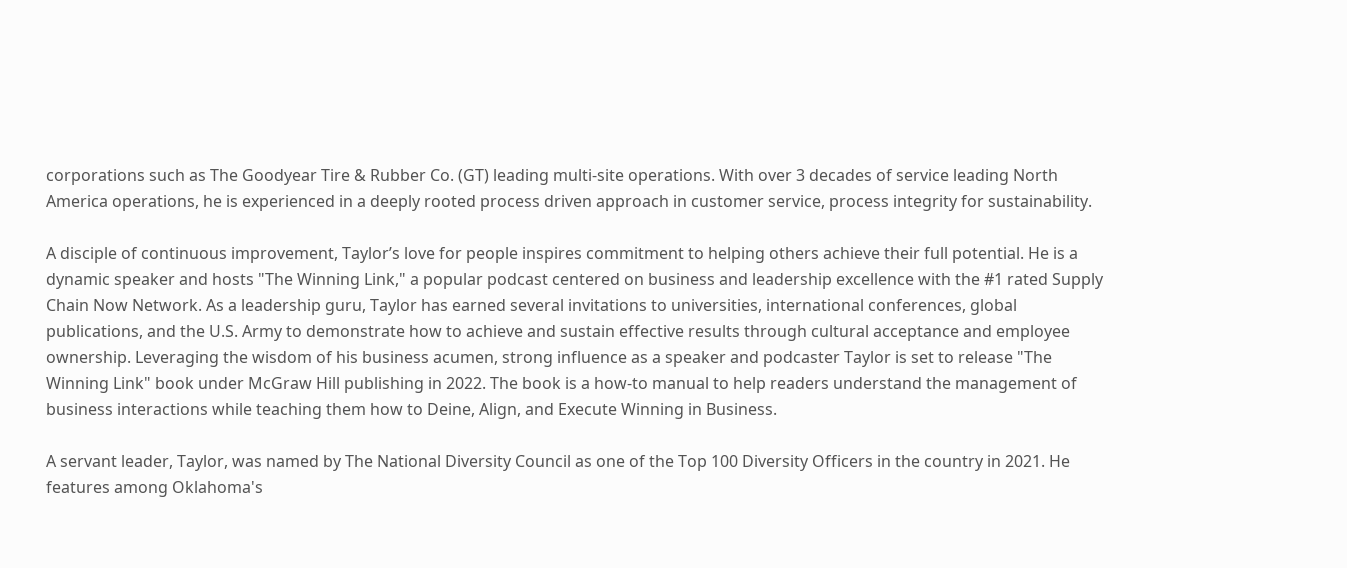corporations such as The Goodyear Tire & Rubber Co. (GT) leading multi-site operations. With over 3 decades of service leading North America operations, he is experienced in a deeply rooted process driven approach in customer service, process integrity for sustainability.

A disciple of continuous improvement, Taylor’s love for people inspires commitment to helping others achieve their full potential. He is a dynamic speaker and hosts "The Winning Link," a popular podcast centered on business and leadership excellence with the #1 rated Supply Chain Now Network. As a leadership guru, Taylor has earned several invitations to universities, international conferences, global publications, and the U.S. Army to demonstrate how to achieve and sustain effective results through cultural acceptance and employee ownership. Leveraging the wisdom of his business acumen, strong influence as a speaker and podcaster Taylor is set to release "The Winning Link" book under McGraw Hill publishing in 2022. The book is a how-to manual to help readers understand the management of business interactions while teaching them how to Deine, Align, and Execute Winning in Business.

A servant leader, Taylor, was named by The National Diversity Council as one of the Top 100 Diversity Officers in the country in 2021. He features among Oklahoma's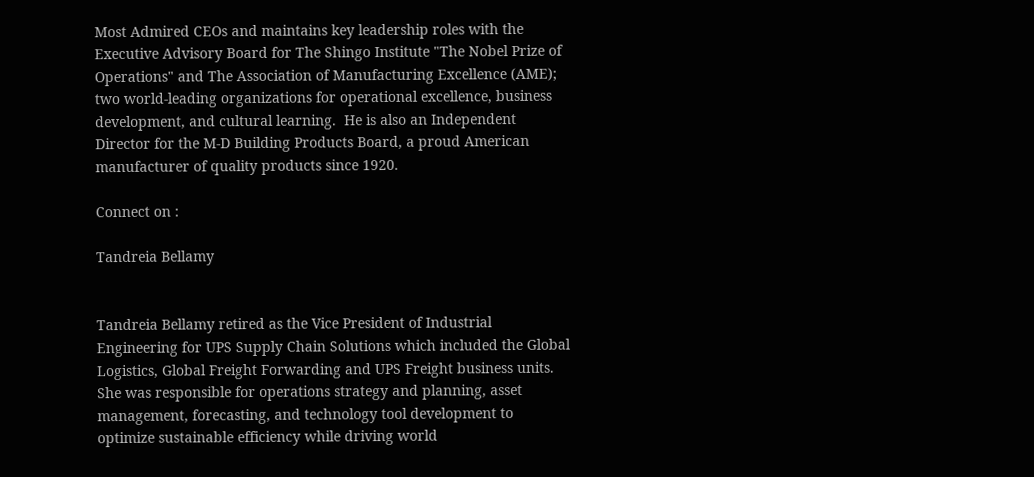Most Admired CEOs and maintains key leadership roles with the Executive Advisory Board for The Shingo Institute "The Nobel Prize of Operations" and The Association of Manufacturing Excellence (AME); two world-leading organizations for operational excellence, business development, and cultural learning.  He is also an Independent Director for the M-D Building Products Board, a proud American manufacturer of quality products since 1920.

Connect on :

Tandreia Bellamy


Tandreia Bellamy retired as the Vice President of Industrial Engineering for UPS Supply Chain Solutions which included the Global Logistics, Global Freight Forwarding and UPS Freight business units. She was responsible for operations strategy and planning, asset management, forecasting, and technology tool development to optimize sustainable efficiency while driving world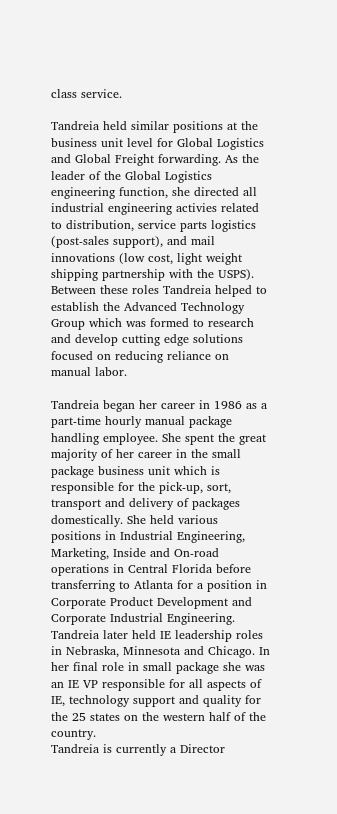class service.

Tandreia held similar positions at the business unit level for Global Logistics and Global Freight forwarding. As the leader of the Global Logistics engineering function, she directed all industrial engineering activies related to distribution, service parts logistics (post-sales support), and mail innovations (low cost, light weight shipping partnership with the USPS). Between these roles Tandreia helped to establish the Advanced Technology Group which was formed to research and develop cutting edge solutions focused on reducing reliance on manual labor.

Tandreia began her career in 1986 as a part-time hourly manual package handling employee. She spent the great majority of her career in the small package business unit which is responsible for the pick-up, sort, transport and delivery of packages domestically. She held various positions in Industrial Engineering, Marketing, Inside and On-road operations in Central Florida before transferring to Atlanta for a position in Corporate Product Development and Corporate Industrial Engineering. Tandreia later held IE leadership roles in Nebraska, Minnesota and Chicago. In her final role in small package she was an IE VP responsible for all aspects of IE, technology support and quality for the 25 states on the western half of the country.
Tandreia is currently a Director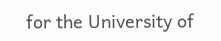for the University of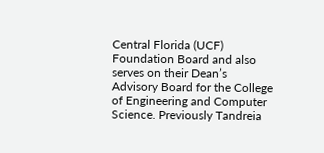Central Florida (UCF) Foundation Board and also serves on their Dean’s Advisory Board for the College of Engineering and Computer Science. Previously Tandreia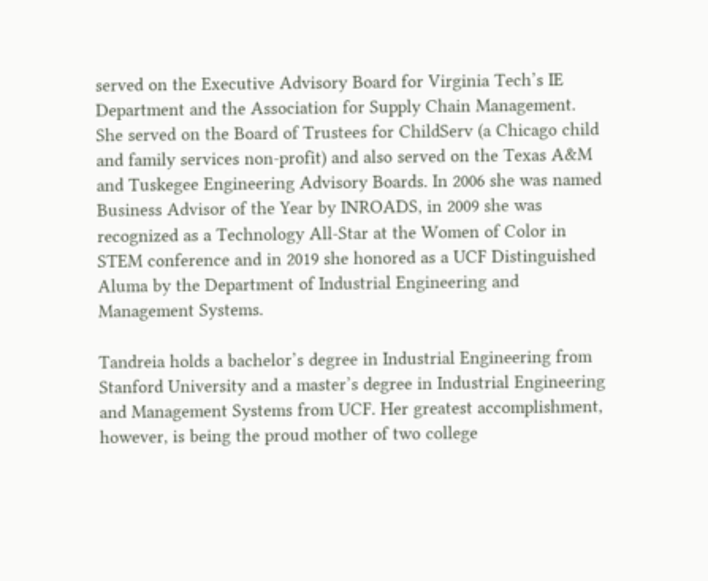served on the Executive Advisory Board for Virginia Tech’s IE Department and the Association for Supply Chain Management. She served on the Board of Trustees for ChildServ (a Chicago child and family services non-profit) and also served on the Texas A&M and Tuskegee Engineering Advisory Boards. In 2006 she was named Business Advisor of the Year by INROADS, in 2009 she was recognized as a Technology All-Star at the Women of Color in STEM conference and in 2019 she honored as a UCF Distinguished Aluma by the Department of Industrial Engineering and Management Systems.

Tandreia holds a bachelor’s degree in Industrial Engineering from Stanford University and a master’s degree in Industrial Engineering and Management Systems from UCF. Her greatest accomplishment, however, is being the proud mother of two college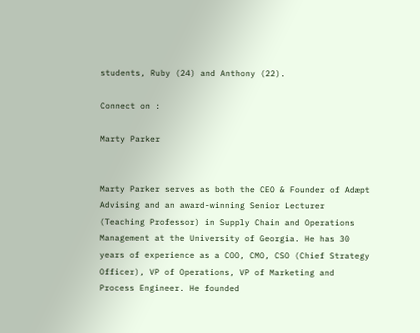students, Ruby (24) and Anthony (22).

Connect on :

Marty Parker


Marty Parker serves as both the CEO & Founder of Adæpt Advising and an award-winning Senior Lecturer (Teaching Professor) in Supply Chain and Operations Management at the University of Georgia. He has 30 years of experience as a COO, CMO, CSO (Chief Strategy Officer), VP of Operations, VP of Marketing and Process Engineer. He founded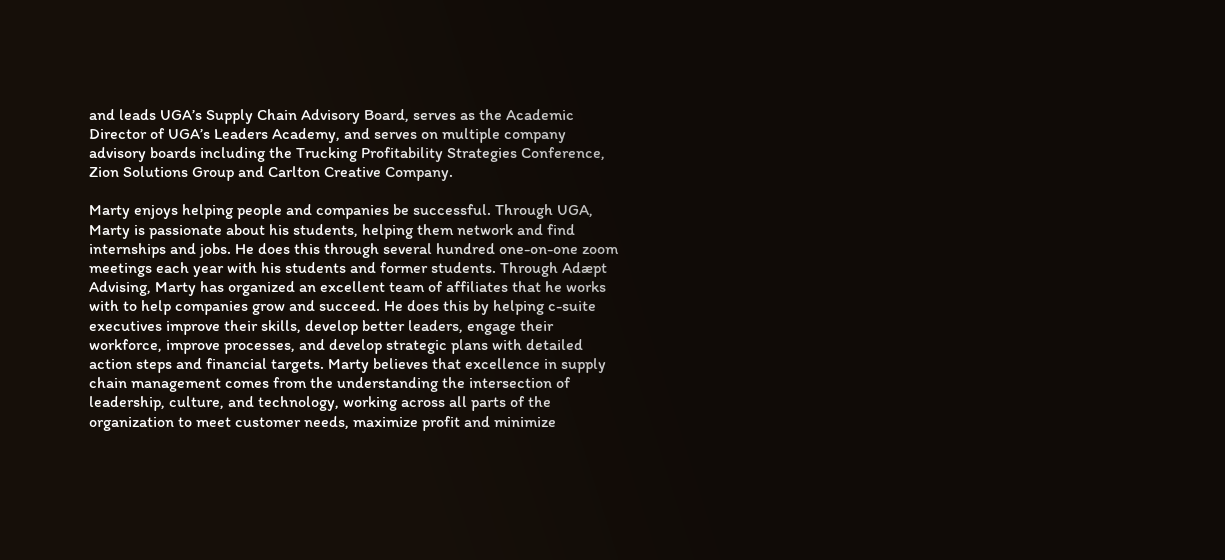and leads UGA’s Supply Chain Advisory Board, serves as the Academic Director of UGA’s Leaders Academy, and serves on multiple company advisory boards including the Trucking Profitability Strategies Conference, Zion Solutions Group and Carlton Creative Company.

Marty enjoys helping people and companies be successful. Through UGA, Marty is passionate about his students, helping them network and find internships and jobs. He does this through several hundred one-on-one zoom meetings each year with his students and former students. Through Adæpt Advising, Marty has organized an excellent team of affiliates that he works with to help companies grow and succeed. He does this by helping c-suite executives improve their skills, develop better leaders, engage their workforce, improve processes, and develop strategic plans with detailed action steps and financial targets. Marty believes that excellence in supply chain management comes from the understanding the intersection of leadership, culture, and technology, working across all parts of the organization to meet customer needs, maximize profit and minimize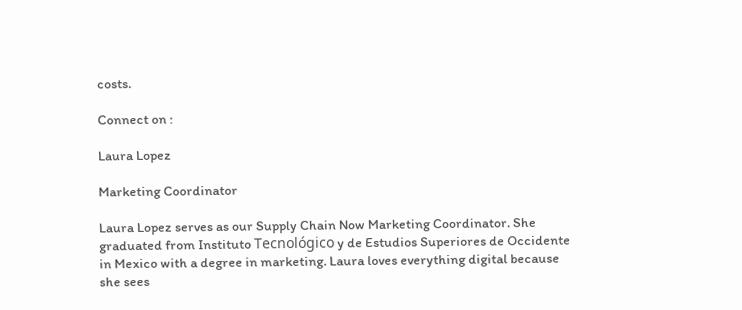costs.

Connect on :

Laura Lopez

Marketing Coordinator

Laura Lopez serves as our Supply Chain Now Marketing Coordinator. She graduated from Instituto Tecnológico y de Estudios Superiores de Occidente in Mexico with a degree in marketing. Laura loves everything digital because she sees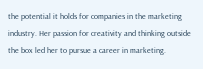the potential it holds for companies in the marketing industry. Her passion for creativity and thinking outside the box led her to pursue a career in marketing.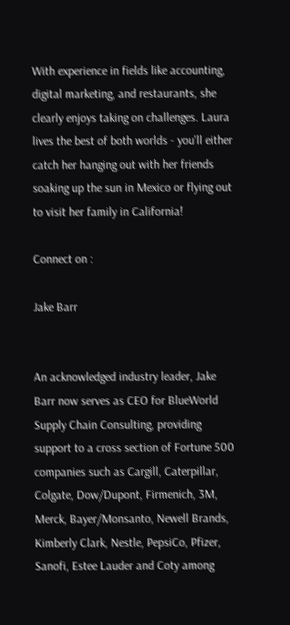With experience in fields like accounting, digital marketing, and restaurants, she clearly enjoys taking on challenges. Laura lives the best of both worlds - you'll either catch her hanging out with her friends soaking up the sun in Mexico or flying out to visit her family in California!

Connect on :

Jake Barr


An acknowledged industry leader, Jake Barr now serves as CEO for BlueWorld Supply Chain Consulting, providing support to a cross section of Fortune 500 companies such as Cargill, Caterpillar, Colgate, Dow/Dupont, Firmenich, 3M, Merck, Bayer/Monsanto, Newell Brands, Kimberly Clark, Nestle, PepsiCo, Pfizer, Sanofi, Estee Lauder and Coty among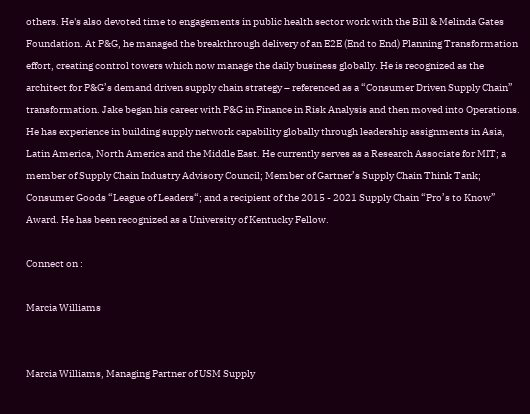others. He's also devoted time to engagements in public health sector work with the Bill & Melinda Gates Foundation. At P&G, he managed the breakthrough delivery of an E2E (End to End) Planning Transformation effort, creating control towers which now manage the daily business globally. He is recognized as the architect for P&G’s demand driven supply chain strategy – referenced as a “Consumer Driven Supply Chain” transformation. Jake began his career with P&G in Finance in Risk Analysis and then moved into Operations. He has experience in building supply network capability globally through leadership assignments in Asia, Latin America, North America and the Middle East. He currently serves as a Research Associate for MIT; a member of Supply Chain Industry Advisory Council; Member of Gartner’s Supply Chain Think Tank; Consumer Goods “League of Leaders“; and a recipient of the 2015 - 2021 Supply Chain “Pro’s to Know” Award. He has been recognized as a University of Kentucky Fellow.

Connect on :

Marcia Williams


Marcia Williams, Managing Partner of USM Supply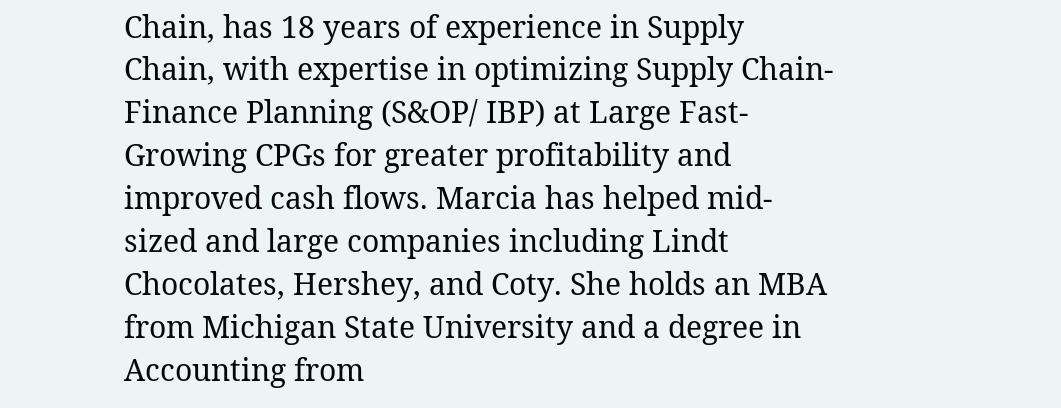Chain, has 18 years of experience in Supply Chain, with expertise in optimizing Supply Chain-Finance Planning (S&OP/ IBP) at Large Fast-Growing CPGs for greater profitability and improved cash flows. Marcia has helped mid-sized and large companies including Lindt Chocolates, Hershey, and Coty. She holds an MBA from Michigan State University and a degree in Accounting from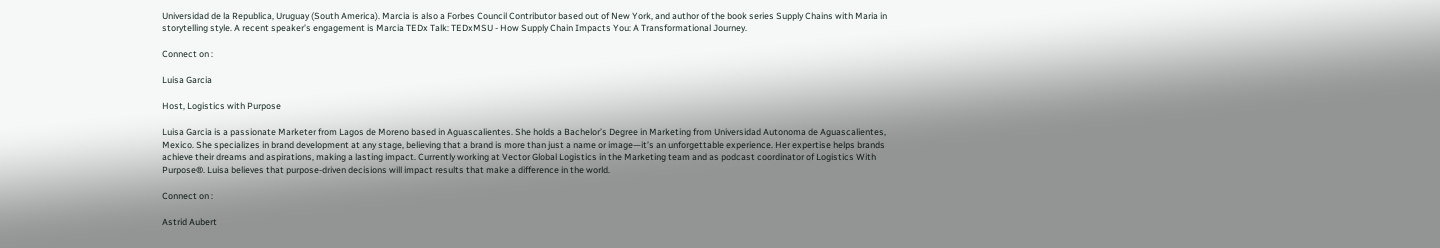Universidad de la Republica, Uruguay (South America). Marcia is also a Forbes Council Contributor based out of New York, and author of the book series Supply Chains with Maria in storytelling style. A recent speaker’s engagement is Marcia TEDx Talk: TEDxMSU - How Supply Chain Impacts You: A Transformational Journey.

Connect on :

Luisa Garcia

Host, Logistics with Purpose

Luisa Garcia is a passionate Marketer from Lagos de Moreno based in Aguascalientes. She holds a Bachelor’s Degree in Marketing from Universidad Autonoma de Aguascalientes, Mexico. She specializes in brand development at any stage, believing that a brand is more than just a name or image—it’s an unforgettable experience. Her expertise helps brands achieve their dreams and aspirations, making a lasting impact. Currently working at Vector Global Logistics in the Marketing team and as podcast coordinator of Logistics With Purpose®. Luisa believes that purpose-driven decisions will impact results that make a difference in the world.

Connect on :

Astrid Aubert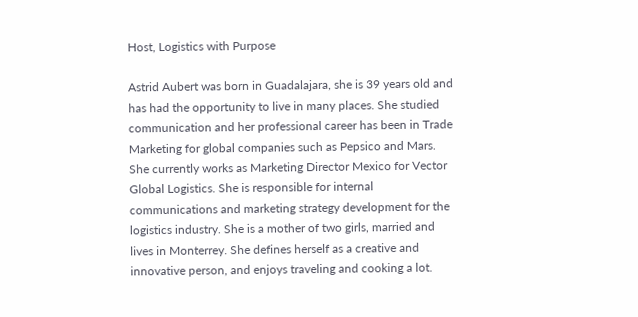Host, Logistics with Purpose

Astrid Aubert was born in Guadalajara, she is 39 years old and has had the opportunity to live in many places. She studied communication and her professional career has been in Trade Marketing for global companies such as Pepsico and Mars. She currently works as Marketing Director Mexico for Vector Global Logistics. She is responsible for internal communications and marketing strategy development for the logistics industry. She is a mother of two girls, married and lives in Monterrey. She defines herself as a creative and innovative person, and enjoys traveling and cooking a lot.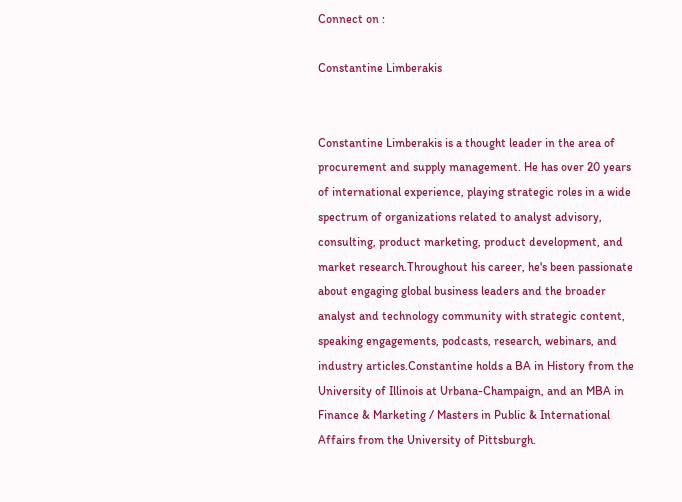Connect on :

Constantine Limberakis


Constantine Limberakis is a thought leader in the area of procurement and supply management. He has over 20 years of international experience, playing strategic roles in a wide spectrum of organizations related to analyst advisory, consulting, product marketing, product development, and market research.Throughout his career, he's been passionate about engaging global business leaders and the broader analyst and technology community with strategic content, speaking engagements, podcasts, research, webinars, and industry articles.Constantine holds a BA in History from the University of Illinois at Urbana-Champaign, and an MBA in Finance & Marketing / Masters in Public & International Affairs from the University of Pittsburgh.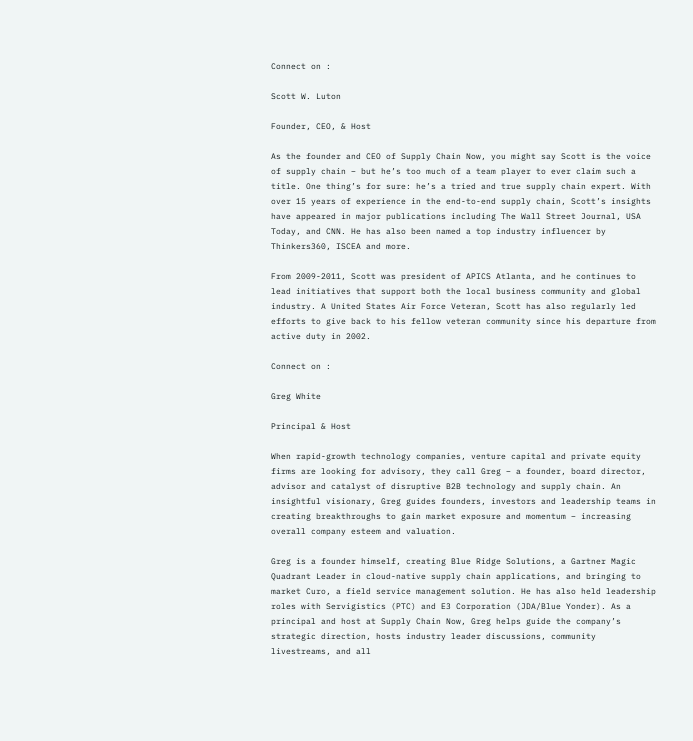Connect on :

Scott W. Luton

Founder, CEO, & Host

As the founder and CEO of Supply Chain Now, you might say Scott is the voice of supply chain – but he’s too much of a team player to ever claim such a title. One thing’s for sure: he’s a tried and true supply chain expert. With over 15 years of experience in the end-to-end supply chain, Scott’s insights have appeared in major publications including The Wall Street Journal, USA Today, and CNN. He has also been named a top industry influencer by Thinkers360, ISCEA and more.

From 2009-2011, Scott was president of APICS Atlanta, and he continues to lead initiatives that support both the local business community and global industry. A United States Air Force Veteran, Scott has also regularly led efforts to give back to his fellow veteran community since his departure from active duty in 2002.

Connect on :

Greg White

Principal & Host

When rapid-growth technology companies, venture capital and private equity firms are looking for advisory, they call Greg – a founder, board director, advisor and catalyst of disruptive B2B technology and supply chain. An insightful visionary, Greg guides founders, investors and leadership teams in creating breakthroughs to gain market exposure and momentum – increasing overall company esteem and valuation.

Greg is a founder himself, creating Blue Ridge Solutions, a Gartner Magic Quadrant Leader in cloud-native supply chain applications, and bringing to market Curo, a field service management solution. He has also held leadership roles with Servigistics (PTC) and E3 Corporation (JDA/Blue Yonder). As a principal and host at Supply Chain Now, Greg helps guide the company’s strategic direction, hosts industry leader discussions, community livestreams, and all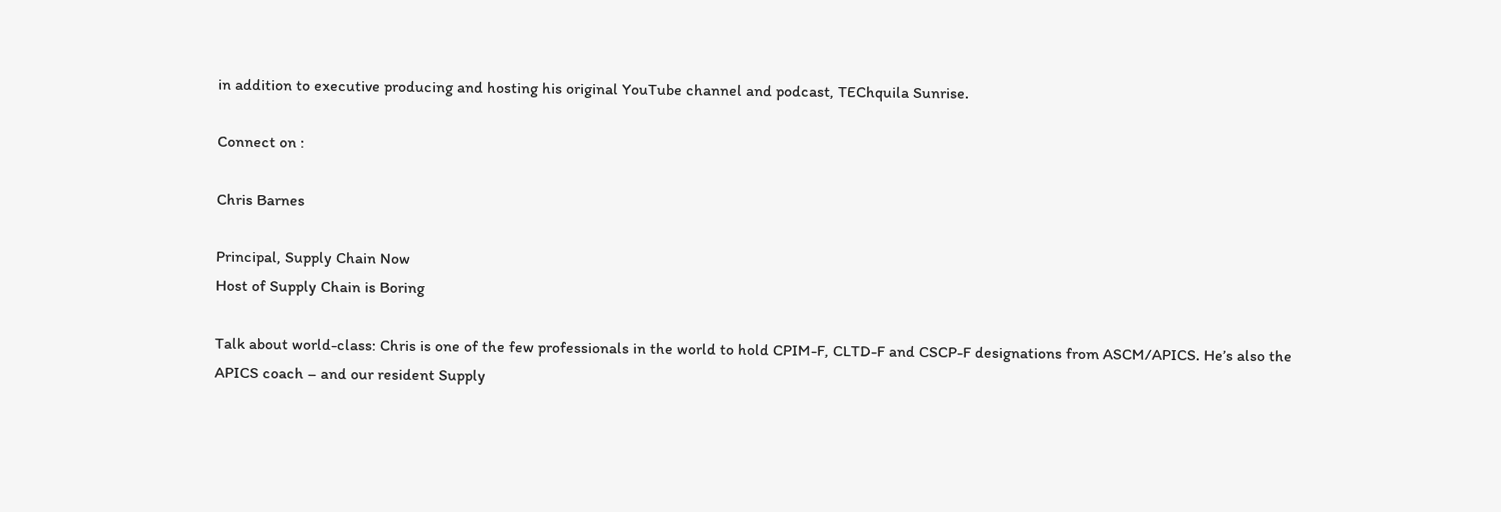in addition to executive producing and hosting his original YouTube channel and podcast, TEChquila Sunrise.

Connect on :

Chris Barnes

Principal, Supply Chain Now
Host of Supply Chain is Boring

Talk about world-class: Chris is one of the few professionals in the world to hold CPIM-F, CLTD-F and CSCP-F designations from ASCM/APICS. He’s also the APICS coach – and our resident Supply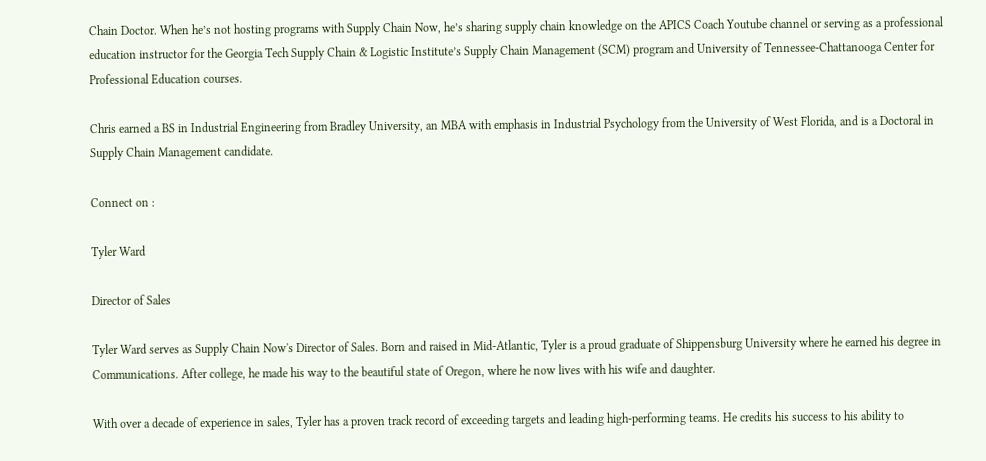Chain Doctor. When he’s not hosting programs with Supply Chain Now, he’s sharing supply chain knowledge on the APICS Coach Youtube channel or serving as a professional education instructor for the Georgia Tech Supply Chain & Logistic Institute’s Supply Chain Management (SCM) program and University of Tennessee-Chattanooga Center for Professional Education courses.

Chris earned a BS in Industrial Engineering from Bradley University, an MBA with emphasis in Industrial Psychology from the University of West Florida, and is a Doctoral in Supply Chain Management candidate.

Connect on :

Tyler Ward

Director of Sales

Tyler Ward serves as Supply Chain Now's Director of Sales. Born and raised in Mid-Atlantic, Tyler is a proud graduate of Shippensburg University where he earned his degree in Communications. After college, he made his way to the beautiful state of Oregon, where he now lives with his wife and daughter.

With over a decade of experience in sales, Tyler has a proven track record of exceeding targets and leading high-performing teams. He credits his success to his ability to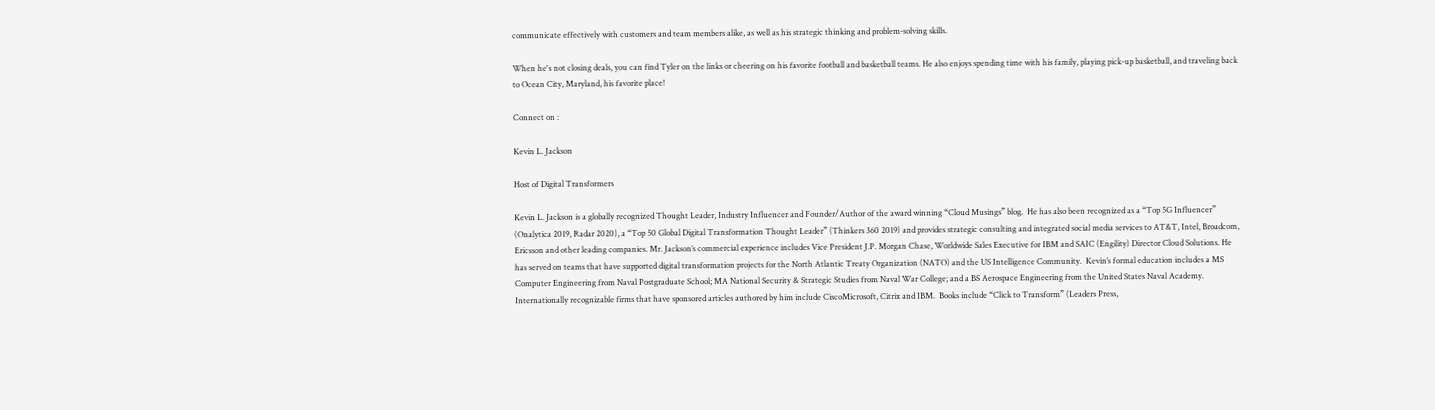communicate effectively with customers and team members alike, as well as his strategic thinking and problem-solving skills.

When he's not closing deals, you can find Tyler on the links or cheering on his favorite football and basketball teams. He also enjoys spending time with his family, playing pick-up basketball, and traveling back to Ocean City, Maryland, his favorite place!

Connect on :

Kevin L. Jackson

Host of Digital Transformers

Kevin L. Jackson is a globally recognized Thought Leader, Industry Influencer and Founder/Author of the award winning “Cloud Musings” blog.  He has also been recognized as a “Top 5G Influencer” (Onalytica 2019, Radar 2020), a “Top 50 Global Digital Transformation Thought Leader” (Thinkers 360 2019) and provides strategic consulting and integrated social media services to AT&T, Intel, Broadcom, Ericsson and other leading companies. Mr. Jackson’s commercial experience includes Vice President J.P. Morgan Chase, Worldwide Sales Executive for IBM and SAIC (Engility) Director Cloud Solutions. He has served on teams that have supported digital transformation projects for the North Atlantic Treaty Organization (NATO) and the US Intelligence Community.  Kevin’s formal education includes a MS Computer Engineering from Naval Postgraduate School; MA National Security & Strategic Studies from Naval War College; and a BS Aerospace Engineering from the United States Naval Academy. Internationally recognizable firms that have sponsored articles authored by him include CiscoMicrosoft, Citrix and IBM.  Books include “Click to Transform” (Leaders Press,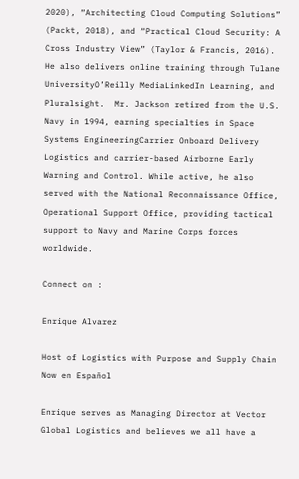2020), “Architecting Cloud Computing Solutions” (Packt, 2018), and “Practical Cloud Security: A Cross Industry View” (Taylor & Francis, 2016). He also delivers online training through Tulane UniversityO’Reilly MediaLinkedIn Learning, and Pluralsight.  Mr. Jackson retired from the U.S. Navy in 1994, earning specialties in Space Systems EngineeringCarrier Onboard Delivery Logistics and carrier-based Airborne Early Warning and Control. While active, he also served with the National Reconnaissance Office, Operational Support Office, providing tactical support to Navy and Marine Corps forces worldwide.

Connect on :

Enrique Alvarez

Host of Logistics with Purpose and Supply Chain Now en Español

Enrique serves as Managing Director at Vector Global Logistics and believes we all have a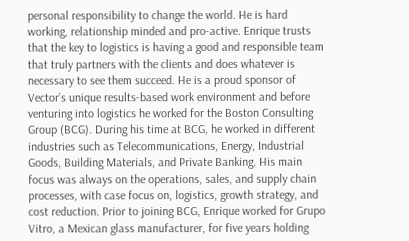personal responsibility to change the world. He is hard working, relationship minded and pro-active. Enrique trusts that the key to logistics is having a good and responsible team that truly partners with the clients and does whatever is necessary to see them succeed. He is a proud sponsor of Vector’s unique results-based work environment and before venturing into logistics he worked for the Boston Consulting Group (BCG). During his time at BCG, he worked in different industries such as Telecommunications, Energy, Industrial Goods, Building Materials, and Private Banking. His main focus was always on the operations, sales, and supply chain processes, with case focus on, logistics, growth strategy, and cost reduction. Prior to joining BCG, Enrique worked for Grupo Vitro, a Mexican glass manufacturer, for five years holding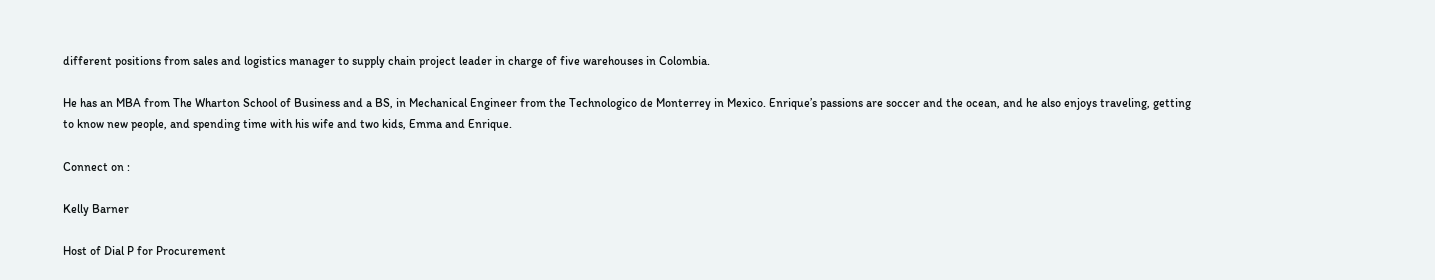different positions from sales and logistics manager to supply chain project leader in charge of five warehouses in Colombia.

He has an MBA from The Wharton School of Business and a BS, in Mechanical Engineer from the Technologico de Monterrey in Mexico. Enrique’s passions are soccer and the ocean, and he also enjoys traveling, getting to know new people, and spending time with his wife and two kids, Emma and Enrique.

Connect on :

Kelly Barner

Host of Dial P for Procurement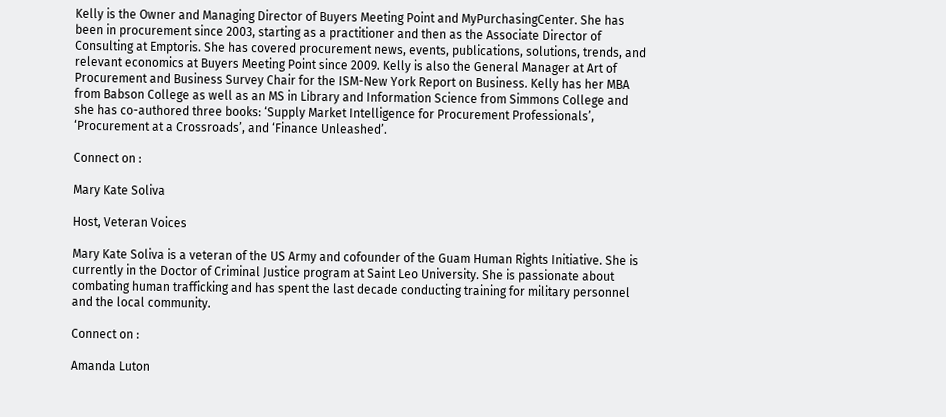Kelly is the Owner and Managing Director of Buyers Meeting Point and MyPurchasingCenter. She has been in procurement since 2003, starting as a practitioner and then as the Associate Director of Consulting at Emptoris. She has covered procurement news, events, publications, solutions, trends, and relevant economics at Buyers Meeting Point since 2009. Kelly is also the General Manager at Art of Procurement and Business Survey Chair for the ISM-New York Report on Business. Kelly has her MBA from Babson College as well as an MS in Library and Information Science from Simmons College and she has co-authored three books: ‘Supply Market Intelligence for Procurement Professionals’, ‘Procurement at a Crossroads’, and ‘Finance Unleashed’.

Connect on :

Mary Kate Soliva

Host, Veteran Voices

Mary Kate Soliva is a veteran of the US Army and cofounder of the Guam Human Rights Initiative. She is currently in the Doctor of Criminal Justice program at Saint Leo University. She is passionate about combating human trafficking and has spent the last decade conducting training for military personnel and the local community.

Connect on :

Amanda Luton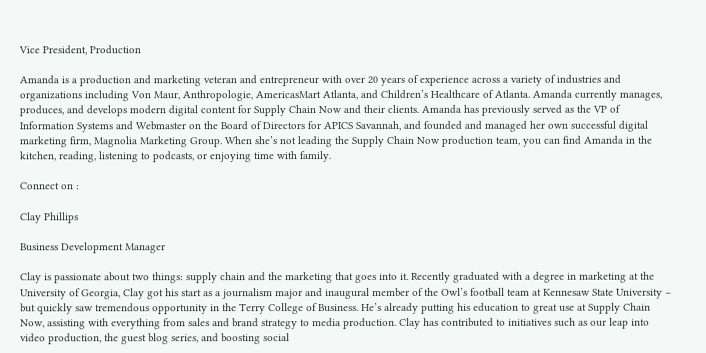Vice President, Production

Amanda is a production and marketing veteran and entrepreneur with over 20 years of experience across a variety of industries and organizations including Von Maur, Anthropologie, AmericasMart Atlanta, and Children’s Healthcare of Atlanta. Amanda currently manages, produces, and develops modern digital content for Supply Chain Now and their clients. Amanda has previously served as the VP of Information Systems and Webmaster on the Board of Directors for APICS Savannah, and founded and managed her own successful digital marketing firm, Magnolia Marketing Group. When she’s not leading the Supply Chain Now production team, you can find Amanda in the kitchen, reading, listening to podcasts, or enjoying time with family.

Connect on :

Clay Phillips

Business Development Manager

Clay is passionate about two things: supply chain and the marketing that goes into it. Recently graduated with a degree in marketing at the University of Georgia, Clay got his start as a journalism major and inaugural member of the Owl’s football team at Kennesaw State University – but quickly saw tremendous opportunity in the Terry College of Business. He’s already putting his education to great use at Supply Chain Now, assisting with everything from sales and brand strategy to media production. Clay has contributed to initiatives such as our leap into video production, the guest blog series, and boosting social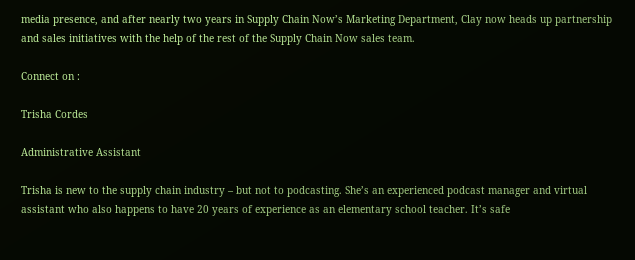media presence, and after nearly two years in Supply Chain Now’s Marketing Department, Clay now heads up partnership and sales initiatives with the help of the rest of the Supply Chain Now sales team.

Connect on :

Trisha Cordes

Administrative Assistant

Trisha is new to the supply chain industry – but not to podcasting. She’s an experienced podcast manager and virtual assistant who also happens to have 20 years of experience as an elementary school teacher. It’s safe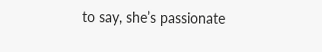to say, she’s passionate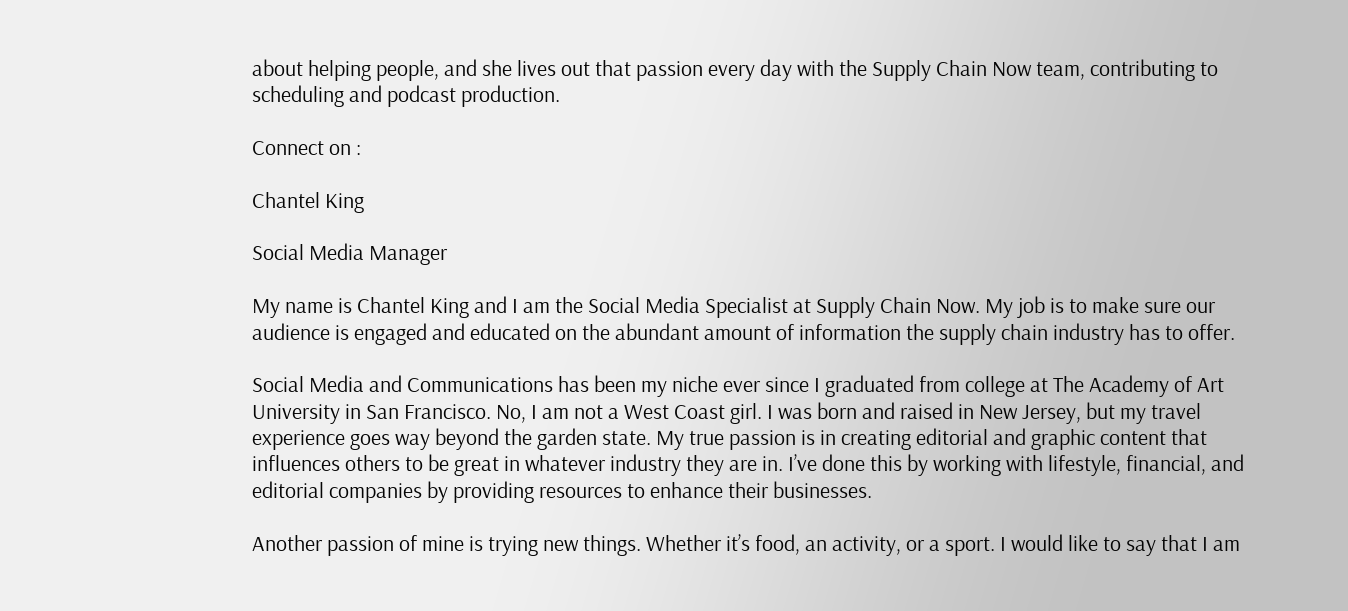about helping people, and she lives out that passion every day with the Supply Chain Now team, contributing to scheduling and podcast production.

Connect on :

Chantel King

Social Media Manager

My name is Chantel King and I am the Social Media Specialist at Supply Chain Now. My job is to make sure our audience is engaged and educated on the abundant amount of information the supply chain industry has to offer.

Social Media and Communications has been my niche ever since I graduated from college at The Academy of Art University in San Francisco. No, I am not a West Coast girl. I was born and raised in New Jersey, but my travel experience goes way beyond the garden state. My true passion is in creating editorial and graphic content that influences others to be great in whatever industry they are in. I’ve done this by working with lifestyle, financial, and editorial companies by providing resources to enhance their businesses.

Another passion of mine is trying new things. Whether it’s food, an activity, or a sport. I would like to say that I am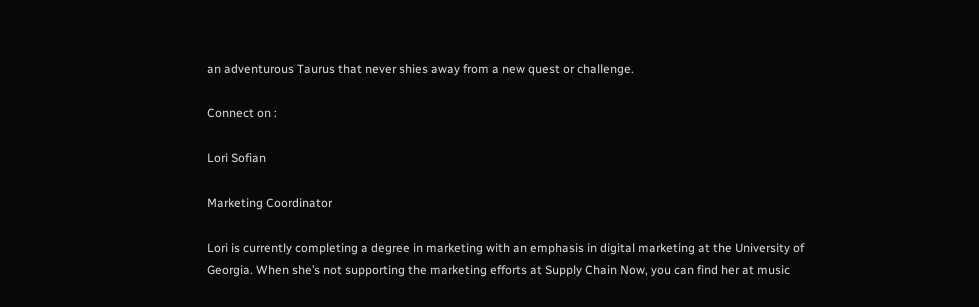an adventurous Taurus that never shies away from a new quest or challenge.

Connect on :

Lori Sofian

Marketing Coordinator

Lori is currently completing a degree in marketing with an emphasis in digital marketing at the University of Georgia. When she’s not supporting the marketing efforts at Supply Chain Now, you can find her at music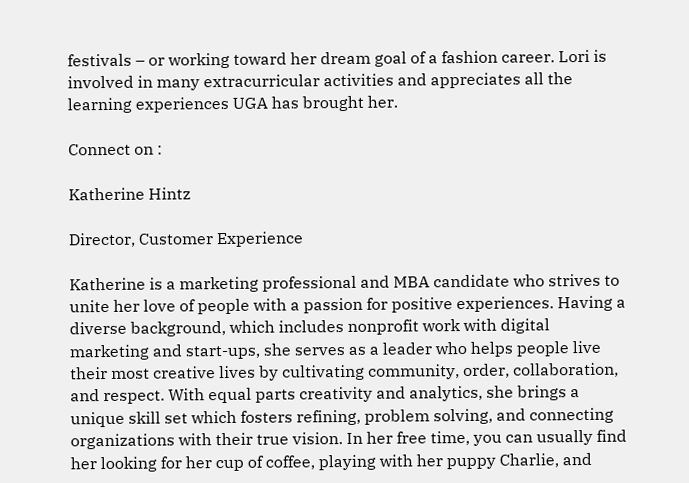festivals – or working toward her dream goal of a fashion career. Lori is involved in many extracurricular activities and appreciates all the learning experiences UGA has brought her.

Connect on :

Katherine Hintz

Director, Customer Experience

Katherine is a marketing professional and MBA candidate who strives to unite her love of people with a passion for positive experiences. Having a diverse background, which includes nonprofit work with digital marketing and start-ups, she serves as a leader who helps people live their most creative lives by cultivating community, order, collaboration, and respect. With equal parts creativity and analytics, she brings a unique skill set which fosters refining, problem solving, and connecting organizations with their true vision. In her free time, you can usually find her looking for her cup of coffee, playing with her puppy Charlie, and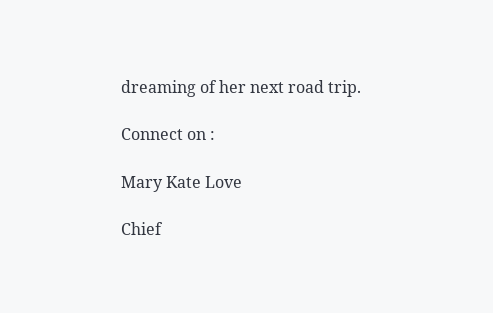dreaming of her next road trip.

Connect on :

Mary Kate Love

Chief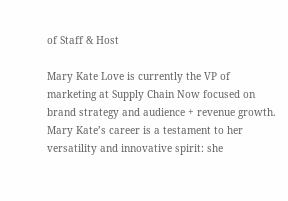of Staff & Host

Mary Kate Love is currently the VP of marketing at Supply Chain Now focused on brand strategy and audience + revenue growth. Mary Kate’s career is a testament to her versatility and innovative spirit: she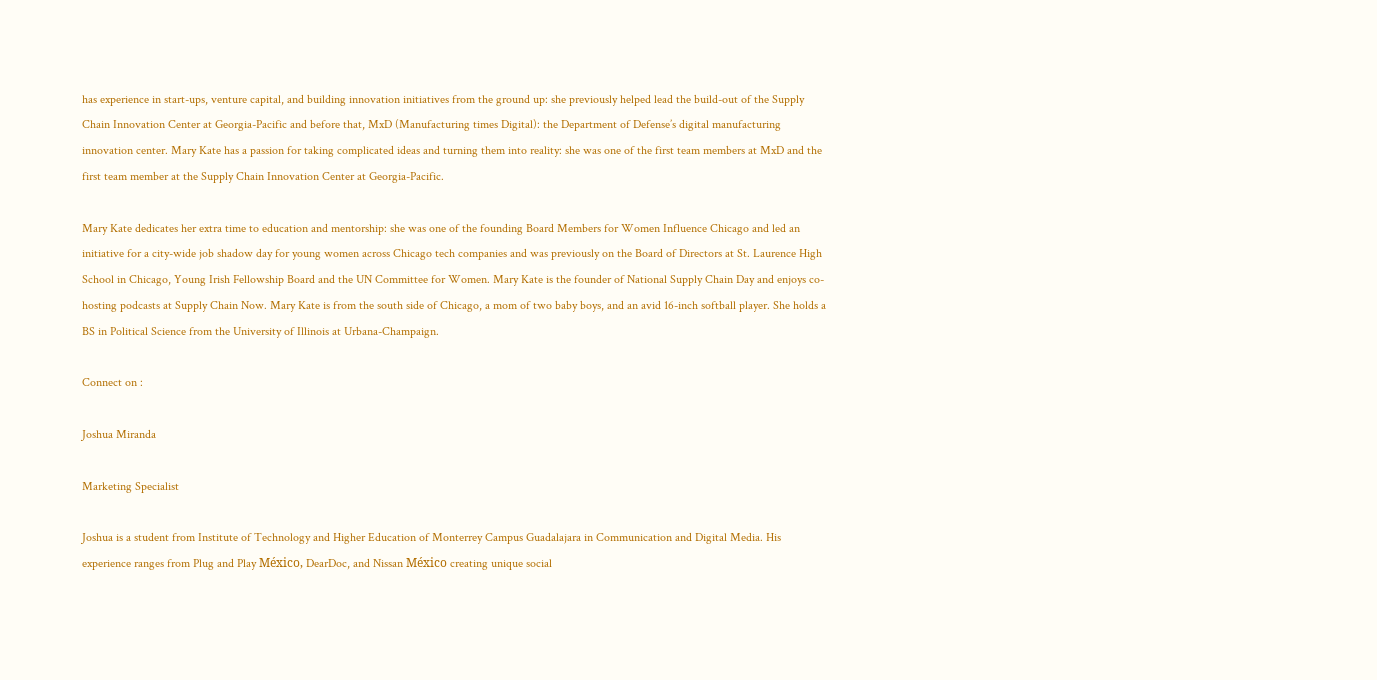has experience in start-ups, venture capital, and building innovation initiatives from the ground up: she previously helped lead the build-out of the Supply Chain Innovation Center at Georgia-Pacific and before that, MxD (Manufacturing times Digital): the Department of Defense’s digital manufacturing innovation center. Mary Kate has a passion for taking complicated ideas and turning them into reality: she was one of the first team members at MxD and the first team member at the Supply Chain Innovation Center at Georgia-Pacific.

Mary Kate dedicates her extra time to education and mentorship: she was one of the founding Board Members for Women Influence Chicago and led an initiative for a city-wide job shadow day for young women across Chicago tech companies and was previously on the Board of Directors at St. Laurence High School in Chicago, Young Irish Fellowship Board and the UN Committee for Women. Mary Kate is the founder of National Supply Chain Day and enjoys co-hosting podcasts at Supply Chain Now. Mary Kate is from the south side of Chicago, a mom of two baby boys, and an avid 16-inch softball player. She holds a BS in Political Science from the University of Illinois at Urbana-Champaign.

Connect on :

Joshua Miranda

Marketing Specialist

Joshua is a student from Institute of Technology and Higher Education of Monterrey Campus Guadalajara in Communication and Digital Media. His experience ranges from Plug and Play México, DearDoc, and Nissan México creating unique social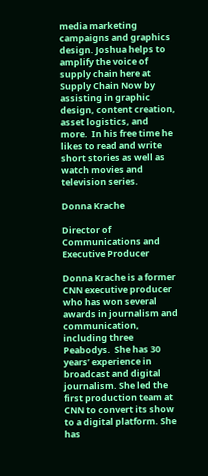media marketing campaigns and graphics design. Joshua helps to amplify the voice of supply chain here at Supply Chain Now by assisting in graphic design, content creation, asset logistics, and more.  In his free time he likes to read and write short stories as well as watch movies and television series.

Donna Krache

Director of Communications and Executive Producer

Donna Krache is a former CNN executive producer who has won several awards in journalism and communication, including three Peabodys.  She has 30 years’ experience in broadcast and digital journalism. She led the first production team at CNN to convert its show to a digital platform. She has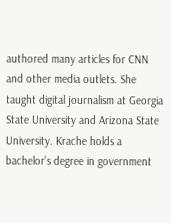authored many articles for CNN and other media outlets. She taught digital journalism at Georgia State University and Arizona State University. Krache holds a bachelor’s degree in government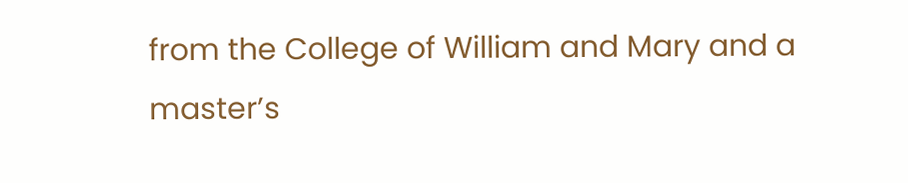from the College of William and Mary and a master’s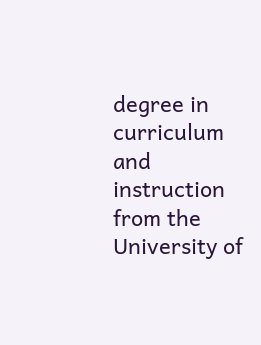degree in curriculum and instruction from the University of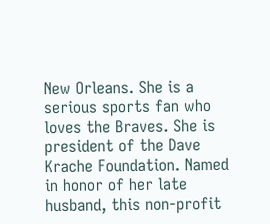New Orleans. She is a serious sports fan who loves the Braves. She is president of the Dave Krache Foundation. Named in honor of her late husband, this non-profit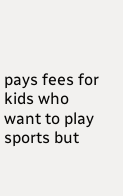pays fees for kids who want to play sports but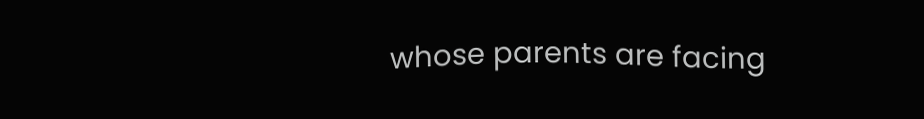whose parents are facing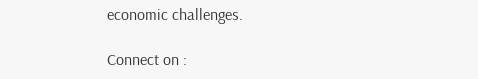economic challenges.

Connect on :